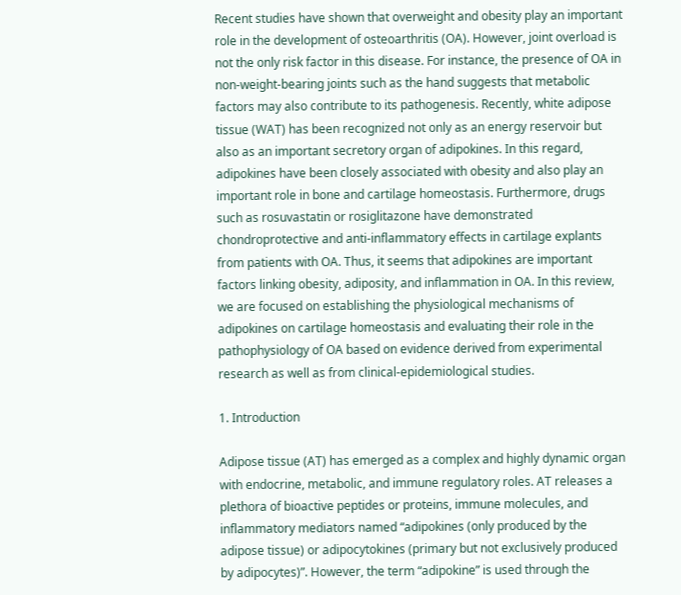Recent studies have shown that overweight and obesity play an important role in the development of osteoarthritis (OA). However, joint overload is not the only risk factor in this disease. For instance, the presence of OA in non-weight-bearing joints such as the hand suggests that metabolic factors may also contribute to its pathogenesis. Recently, white adipose tissue (WAT) has been recognized not only as an energy reservoir but also as an important secretory organ of adipokines. In this regard, adipokines have been closely associated with obesity and also play an important role in bone and cartilage homeostasis. Furthermore, drugs such as rosuvastatin or rosiglitazone have demonstrated chondroprotective and anti-inflammatory effects in cartilage explants from patients with OA. Thus, it seems that adipokines are important factors linking obesity, adiposity, and inflammation in OA. In this review, we are focused on establishing the physiological mechanisms of adipokines on cartilage homeostasis and evaluating their role in the pathophysiology of OA based on evidence derived from experimental research as well as from clinical-epidemiological studies.

1. Introduction

Adipose tissue (AT) has emerged as a complex and highly dynamic organ with endocrine, metabolic, and immune regulatory roles. AT releases a plethora of bioactive peptides or proteins, immune molecules, and inflammatory mediators named “adipokines (only produced by the adipose tissue) or adipocytokines (primary but not exclusively produced by adipocytes)”. However, the term “adipokine” is used through the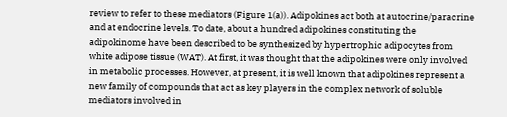review to refer to these mediators (Figure 1(a)). Adipokines act both at autocrine/paracrine and at endocrine levels. To date, about a hundred adipokines constituting the adipokinome have been described to be synthesized by hypertrophic adipocytes from white adipose tissue (WAT). At first, it was thought that the adipokines were only involved in metabolic processes. However, at present, it is well known that adipokines represent a new family of compounds that act as key players in the complex network of soluble mediators involved in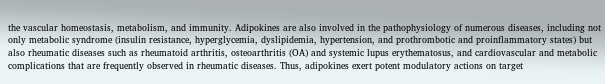the vascular homeostasis, metabolism, and immunity. Adipokines are also involved in the pathophysiology of numerous diseases, including not only metabolic syndrome (insulin resistance, hyperglycemia, dyslipidemia, hypertension, and prothrombotic and proinflammatory states) but also rheumatic diseases such as rheumatoid arthritis, osteoarthritis (OA) and systemic lupus erythematosus, and cardiovascular and metabolic complications that are frequently observed in rheumatic diseases. Thus, adipokines exert potent modulatory actions on target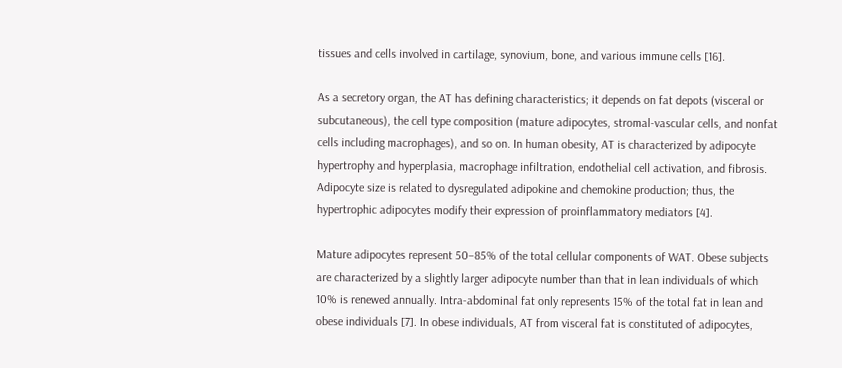tissues and cells involved in cartilage, synovium, bone, and various immune cells [16].

As a secretory organ, the AT has defining characteristics; it depends on fat depots (visceral or subcutaneous), the cell type composition (mature adipocytes, stromal-vascular cells, and nonfat cells including macrophages), and so on. In human obesity, AT is characterized by adipocyte hypertrophy and hyperplasia, macrophage infiltration, endothelial cell activation, and fibrosis. Adipocyte size is related to dysregulated adipokine and chemokine production; thus, the hypertrophic adipocytes modify their expression of proinflammatory mediators [4].

Mature adipocytes represent 50–85% of the total cellular components of WAT. Obese subjects are characterized by a slightly larger adipocyte number than that in lean individuals of which 10% is renewed annually. Intra-abdominal fat only represents 15% of the total fat in lean and obese individuals [7]. In obese individuals, AT from visceral fat is constituted of adipocytes,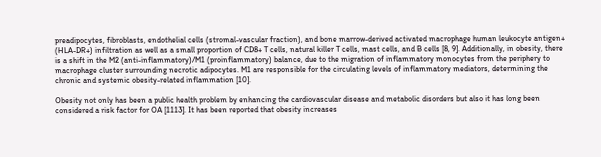preadipocytes, fibroblasts, endothelial cells (stromal-vascular fraction), and bone marrow-derived activated macrophage human leukocyte antigen+ (HLA-DR+) infiltration as well as a small proportion of CD8+ T cells, natural killer T cells, mast cells, and B cells [8, 9]. Additionally, in obesity, there is a shift in the M2 (anti-inflammatory)/M1 (proinflammatory) balance, due to the migration of inflammatory monocytes from the periphery to macrophage cluster surrounding necrotic adipocytes. M1 are responsible for the circulating levels of inflammatory mediators, determining the chronic and systemic obesity-related inflammation [10].

Obesity not only has been a public health problem by enhancing the cardiovascular disease and metabolic disorders but also it has long been considered a risk factor for OA [1113]. It has been reported that obesity increases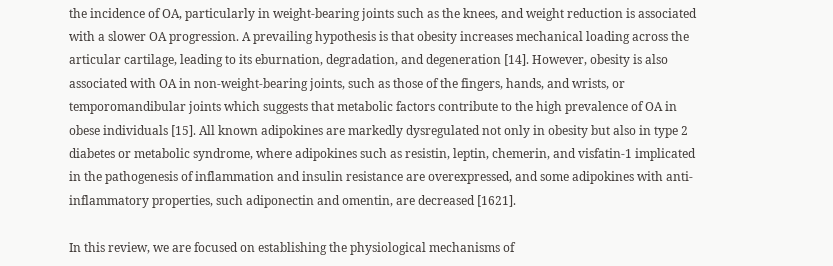the incidence of OA, particularly in weight-bearing joints such as the knees, and weight reduction is associated with a slower OA progression. A prevailing hypothesis is that obesity increases mechanical loading across the articular cartilage, leading to its eburnation, degradation, and degeneration [14]. However, obesity is also associated with OA in non-weight-bearing joints, such as those of the fingers, hands, and wrists, or temporomandibular joints which suggests that metabolic factors contribute to the high prevalence of OA in obese individuals [15]. All known adipokines are markedly dysregulated not only in obesity but also in type 2 diabetes or metabolic syndrome, where adipokines such as resistin, leptin, chemerin, and visfatin-1 implicated in the pathogenesis of inflammation and insulin resistance are overexpressed, and some adipokines with anti-inflammatory properties, such adiponectin and omentin, are decreased [1621].

In this review, we are focused on establishing the physiological mechanisms of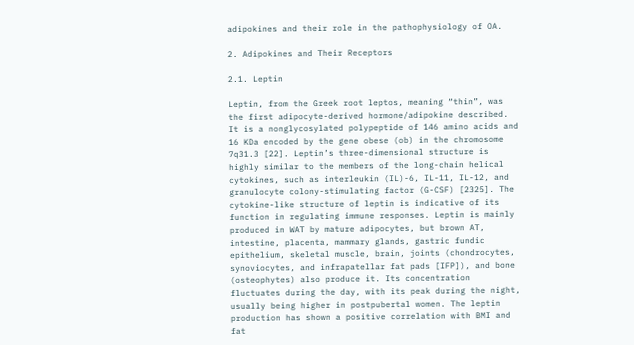adipokines and their role in the pathophysiology of OA.

2. Adipokines and Their Receptors

2.1. Leptin

Leptin, from the Greek root leptos, meaning “thin”, was the first adipocyte-derived hormone/adipokine described. It is a nonglycosylated polypeptide of 146 amino acids and 16 KDa encoded by the gene obese (ob) in the chromosome 7q31.3 [22]. Leptin’s three-dimensional structure is highly similar to the members of the long-chain helical cytokines, such as interleukin (IL)-6, IL-11, IL-12, and granulocyte colony-stimulating factor (G-CSF) [2325]. The cytokine-like structure of leptin is indicative of its function in regulating immune responses. Leptin is mainly produced in WAT by mature adipocytes, but brown AT, intestine, placenta, mammary glands, gastric fundic epithelium, skeletal muscle, brain, joints (chondrocytes, synoviocytes, and infrapatellar fat pads [IFP]), and bone (osteophytes) also produce it. Its concentration fluctuates during the day, with its peak during the night, usually being higher in postpubertal women. The leptin production has shown a positive correlation with BMI and fat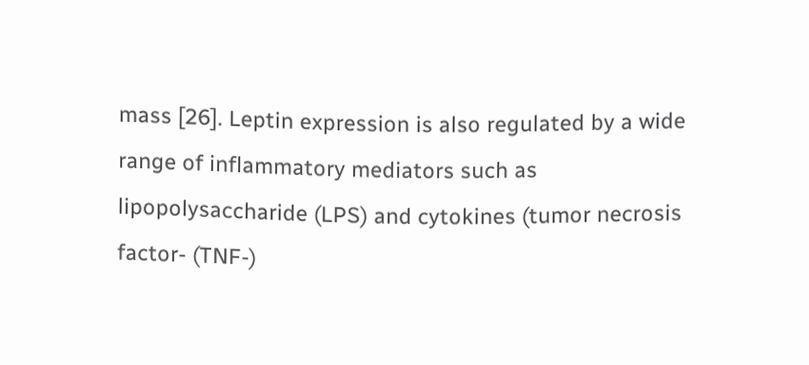mass [26]. Leptin expression is also regulated by a wide range of inflammatory mediators such as lipopolysaccharide (LPS) and cytokines (tumor necrosis factor- (TNF-)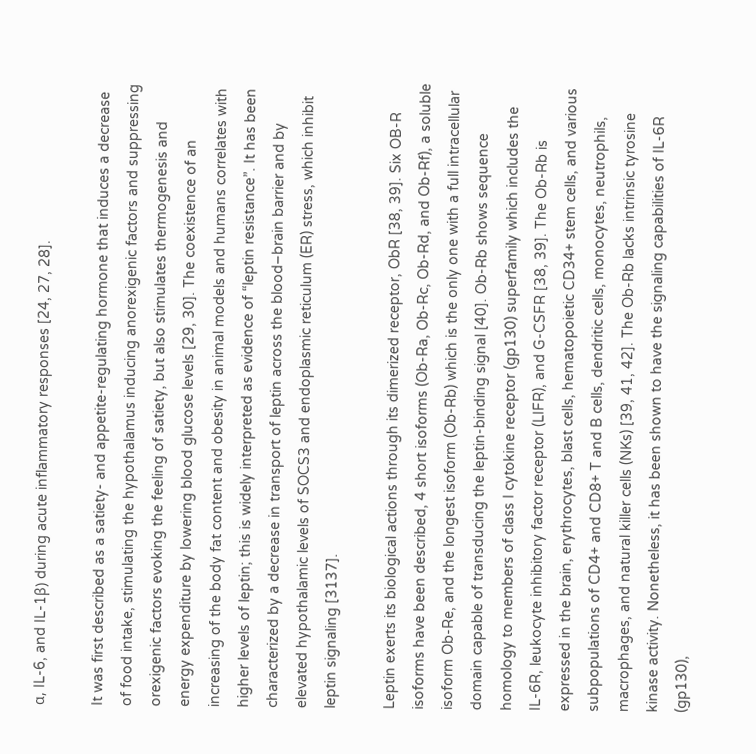α, IL-6, and IL-1β) during acute inflammatory responses [24, 27, 28].

It was first described as a satiety- and appetite-regulating hormone that induces a decrease of food intake, stimulating the hypothalamus inducing anorexigenic factors and suppressing orexigenic factors evoking the feeling of satiety, but also stimulates thermogenesis and energy expenditure by lowering blood glucose levels [29, 30]. The coexistence of an increasing of the body fat content and obesity in animal models and humans correlates with higher levels of leptin; this is widely interpreted as evidence of “leptin resistance”. It has been characterized by a decrease in transport of leptin across the blood–brain barrier and by elevated hypothalamic levels of SOCS3 and endoplasmic reticulum (ER) stress, which inhibit leptin signaling [3137].

Leptin exerts its biological actions through its dimerized receptor, ObR [38, 39]. Six OB-R isoforms have been described, 4 short isoforms (Ob-Ra, Ob-Rc, Ob-Rd, and Ob-Rf), a soluble isoform Ob-Re, and the longest isoform (Ob-Rb) which is the only one with a full intracellular domain capable of transducing the leptin-binding signal [40]. Ob-Rb shows sequence homology to members of class I cytokine receptor (gp130) superfamily which includes the IL-6R, leukocyte inhibitory factor receptor (LIFR), and G-CSFR [38, 39]. The Ob-Rb is expressed in the brain, erythrocytes, blast cells, hematopoietic CD34+ stem cells, and various subpopulations of CD4+ and CD8+ T and B cells, dendritic cells, monocytes, neutrophils, macrophages, and natural killer cells (NKs) [39, 41, 42]. The Ob-Rb lacks intrinsic tyrosine kinase activity. Nonetheless, it has been shown to have the signaling capabilities of IL-6R (gp130),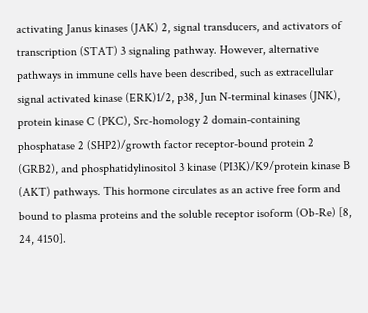activating Janus kinases (JAK) 2, signal transducers, and activators of transcription (STAT) 3 signaling pathway. However, alternative pathways in immune cells have been described, such as extracellular signal activated kinase (ERK)1/2, p38, Jun N-terminal kinases (JNK), protein kinase C (PKC), Src-homology 2 domain-containing phosphatase 2 (SHP2)/growth factor receptor-bound protein 2 (GRB2), and phosphatidylinositol 3 kinase (PI3K)/K9/protein kinase B (AKT) pathways. This hormone circulates as an active free form and bound to plasma proteins and the soluble receptor isoform (Ob-Re) [8, 24, 4150].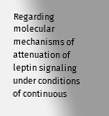Regarding molecular mechanisms of attenuation of leptin signaling under conditions of continuous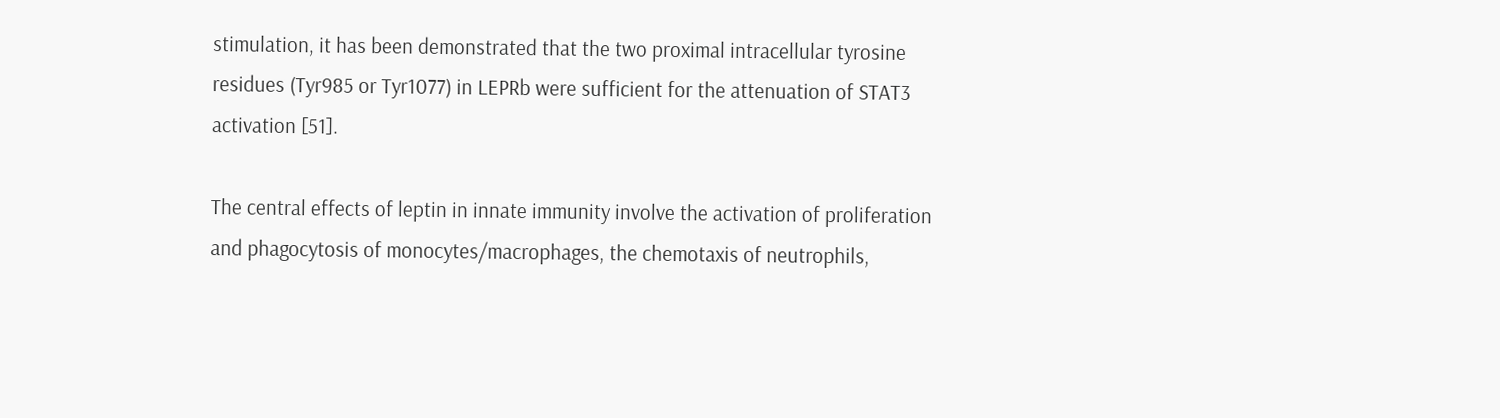stimulation, it has been demonstrated that the two proximal intracellular tyrosine residues (Tyr985 or Tyr1077) in LEPRb were sufficient for the attenuation of STAT3 activation [51].

The central effects of leptin in innate immunity involve the activation of proliferation and phagocytosis of monocytes/macrophages, the chemotaxis of neutrophils,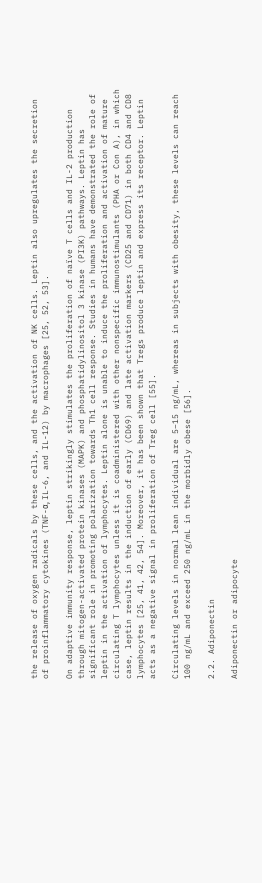the release of oxygen radicals by these cells, and the activation of NK cells. Leptin also upregulates the secretion of proinflammatory cytokines (TNF-α, IL-6, and IL-12) by macrophages [25, 52, 53].

On adaptive immunity response, leptin strikingly stimulates the proliferation of naïve T cells and IL-2 production through mitogen-activated protein kinases (MAPK) and phosphatidylinositol 3 kinase (PI3K) pathways. Leptin has significant role in promoting polarization towards Th1 cell response. Studies in humans have demonstrated the role of leptin in the activation of lymphocytes. Leptin alone is unable to induce the proliferation and activation of mature circulating T lymphocytes unless it is coadministered with other nonspecific immunostimulants (PHA or Con A), in which case, leptin results in the induction of early (CD69) and late activation markers (CD25 and CD71) in both CD4 and CD8 lymphocytes [25, 41, 42, 54]. Moreover, it has been shown that Tregs produce leptin and express its receptor. Leptin acts as a negative signal in proliferation of Treg cell [55].

Circulating levels in normal lean individual are 5–15 ng/mL, whereas in subjects with obesity, these levels can reach 100 ng/mL and exceed 250 ng/mL in the morbidly obese [56].

2.2. Adiponectin

Adiponectin or adipocyte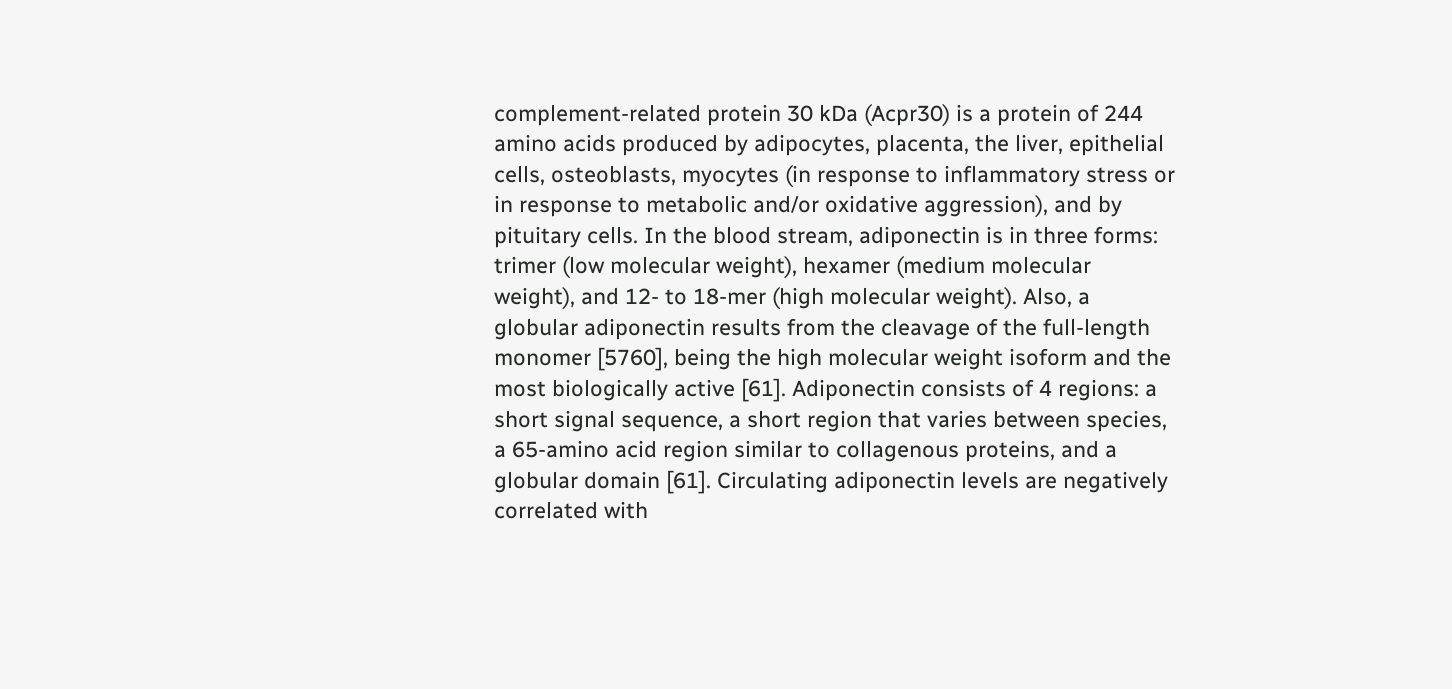complement-related protein 30 kDa (Acpr30) is a protein of 244 amino acids produced by adipocytes, placenta, the liver, epithelial cells, osteoblasts, myocytes (in response to inflammatory stress or in response to metabolic and/or oxidative aggression), and by pituitary cells. In the blood stream, adiponectin is in three forms: trimer (low molecular weight), hexamer (medium molecular weight), and 12- to 18-mer (high molecular weight). Also, a globular adiponectin results from the cleavage of the full-length monomer [5760], being the high molecular weight isoform and the most biologically active [61]. Adiponectin consists of 4 regions: a short signal sequence, a short region that varies between species, a 65-amino acid region similar to collagenous proteins, and a globular domain [61]. Circulating adiponectin levels are negatively correlated with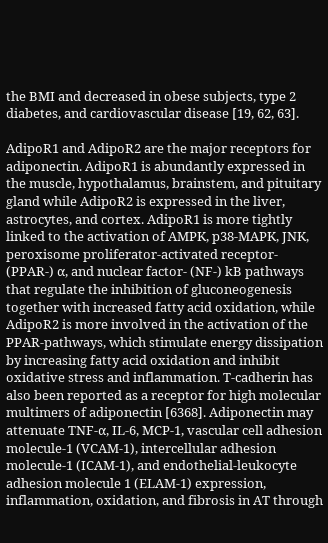the BMI and decreased in obese subjects, type 2 diabetes, and cardiovascular disease [19, 62, 63].

AdipoR1 and AdipoR2 are the major receptors for adiponectin. AdipoR1 is abundantly expressed in the muscle, hypothalamus, brainstem, and pituitary gland while AdipoR2 is expressed in the liver, astrocytes, and cortex. AdipoR1 is more tightly linked to the activation of AMPK, p38-MAPK, JNK, peroxisome proliferator-activated receptor- (PPAR-) α, and nuclear factor- (NF-) kB pathways that regulate the inhibition of gluconeogenesis together with increased fatty acid oxidation, while AdipoR2 is more involved in the activation of the PPAR-pathways, which stimulate energy dissipation by increasing fatty acid oxidation and inhibit oxidative stress and inflammation. T-cadherin has also been reported as a receptor for high molecular multimers of adiponectin [6368]. Adiponectin may attenuate TNF-α, IL-6, MCP-1, vascular cell adhesion molecule-1 (VCAM-1), intercellular adhesion molecule-1 (ICAM-1), and endothelial-leukocyte adhesion molecule 1 (ELAM-1) expression, inflammation, oxidation, and fibrosis in AT through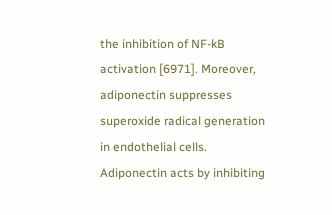the inhibition of NF-kB activation [6971]. Moreover, adiponectin suppresses superoxide radical generation in endothelial cells. Adiponectin acts by inhibiting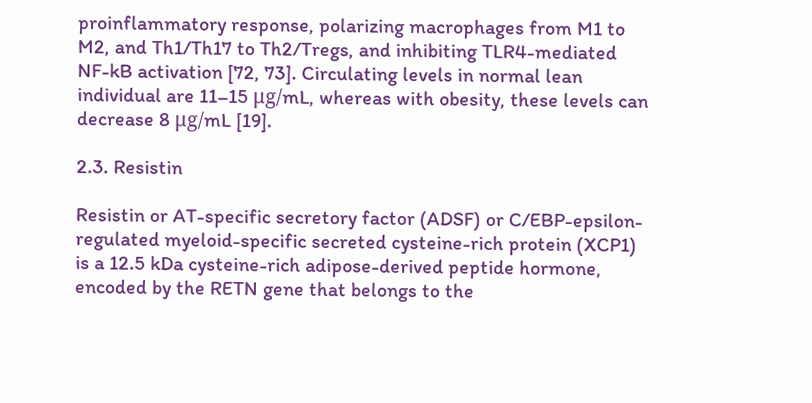proinflammatory response, polarizing macrophages from M1 to M2, and Th1/Th17 to Th2/Tregs, and inhibiting TLR4-mediated NF-kB activation [72, 73]. Circulating levels in normal lean individual are 11–15 μg/mL, whereas with obesity, these levels can decrease 8 μg/mL [19].

2.3. Resistin

Resistin or AT-specific secretory factor (ADSF) or C/EBP-epsilon-regulated myeloid-specific secreted cysteine-rich protein (XCP1) is a 12.5 kDa cysteine-rich adipose-derived peptide hormone, encoded by the RETN gene that belongs to the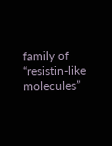family of “resistin-like molecules”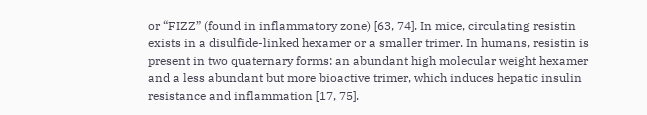or “FIZZ” (found in inflammatory zone) [63, 74]. In mice, circulating resistin exists in a disulfide-linked hexamer or a smaller trimer. In humans, resistin is present in two quaternary forms: an abundant high molecular weight hexamer and a less abundant but more bioactive trimer, which induces hepatic insulin resistance and inflammation [17, 75].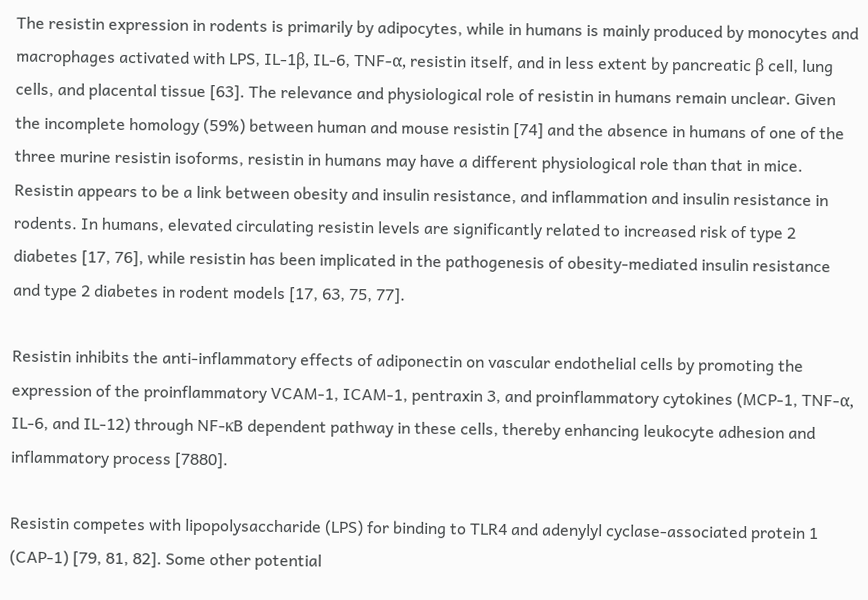The resistin expression in rodents is primarily by adipocytes, while in humans is mainly produced by monocytes and macrophages activated with LPS, IL-1β, IL-6, TNF-α, resistin itself, and in less extent by pancreatic β cell, lung cells, and placental tissue [63]. The relevance and physiological role of resistin in humans remain unclear. Given the incomplete homology (59%) between human and mouse resistin [74] and the absence in humans of one of the three murine resistin isoforms, resistin in humans may have a different physiological role than that in mice. Resistin appears to be a link between obesity and insulin resistance, and inflammation and insulin resistance in rodents. In humans, elevated circulating resistin levels are significantly related to increased risk of type 2 diabetes [17, 76], while resistin has been implicated in the pathogenesis of obesity-mediated insulin resistance and type 2 diabetes in rodent models [17, 63, 75, 77].

Resistin inhibits the anti-inflammatory effects of adiponectin on vascular endothelial cells by promoting the expression of the proinflammatory VCAM-1, ICAM-1, pentraxin 3, and proinflammatory cytokines (MCP-1, TNF-α, IL-6, and IL-12) through NF-κB dependent pathway in these cells, thereby enhancing leukocyte adhesion and inflammatory process [7880].

Resistin competes with lipopolysaccharide (LPS) for binding to TLR4 and adenylyl cyclase-associated protein 1 (CAP-1) [79, 81, 82]. Some other potential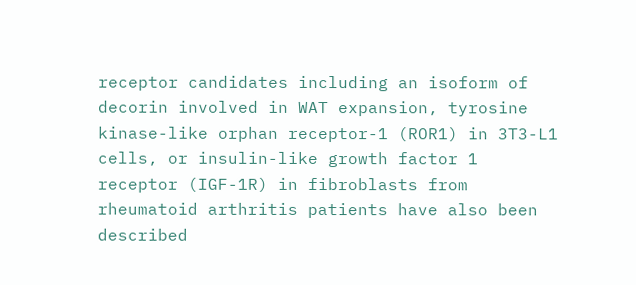receptor candidates including an isoform of decorin involved in WAT expansion, tyrosine kinase-like orphan receptor-1 (ROR1) in 3T3-L1 cells, or insulin-like growth factor 1 receptor (IGF-1R) in fibroblasts from rheumatoid arthritis patients have also been described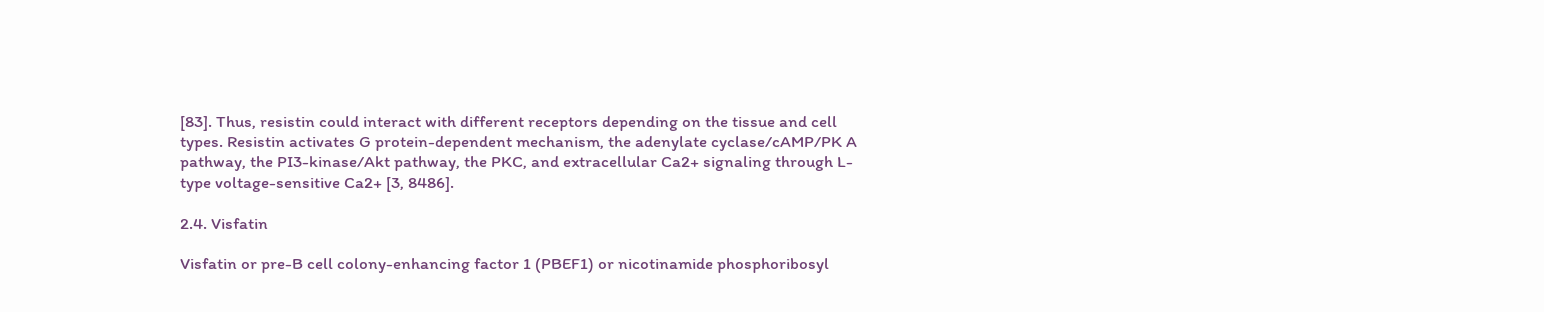[83]. Thus, resistin could interact with different receptors depending on the tissue and cell types. Resistin activates G protein-dependent mechanism, the adenylate cyclase/cAMP/PK A pathway, the PI3-kinase/Akt pathway, the PKC, and extracellular Ca2+ signaling through L-type voltage-sensitive Ca2+ [3, 8486].

2.4. Visfatin

Visfatin or pre-B cell colony-enhancing factor 1 (PBEF1) or nicotinamide phosphoribosyl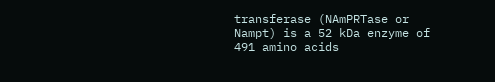transferase (NAmPRTase or Nampt) is a 52 kDa enzyme of 491 amino acids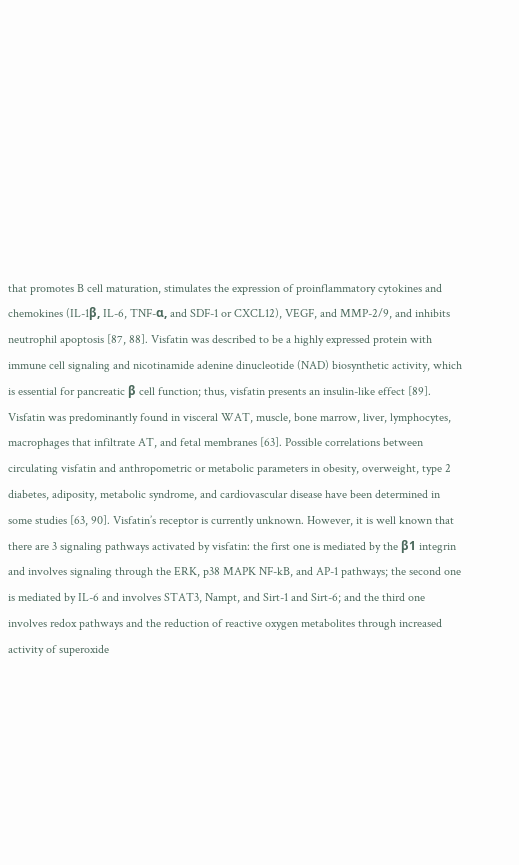that promotes B cell maturation, stimulates the expression of proinflammatory cytokines and chemokines (IL-1β, IL-6, TNF-α, and SDF-1 or CXCL12), VEGF, and MMP-2/9, and inhibits neutrophil apoptosis [87, 88]. Visfatin was described to be a highly expressed protein with immune cell signaling and nicotinamide adenine dinucleotide (NAD) biosynthetic activity, which is essential for pancreatic β cell function; thus, visfatin presents an insulin-like effect [89]. Visfatin was predominantly found in visceral WAT, muscle, bone marrow, liver, lymphocytes, macrophages that infiltrate AT, and fetal membranes [63]. Possible correlations between circulating visfatin and anthropometric or metabolic parameters in obesity, overweight, type 2 diabetes, adiposity, metabolic syndrome, and cardiovascular disease have been determined in some studies [63, 90]. Visfatin’s receptor is currently unknown. However, it is well known that there are 3 signaling pathways activated by visfatin: the first one is mediated by the β1 integrin and involves signaling through the ERK, p38 MAPK NF-kB, and AP-1 pathways; the second one is mediated by IL-6 and involves STAT3, Nampt, and Sirt-1 and Sirt-6; and the third one involves redox pathways and the reduction of reactive oxygen metabolites through increased activity of superoxide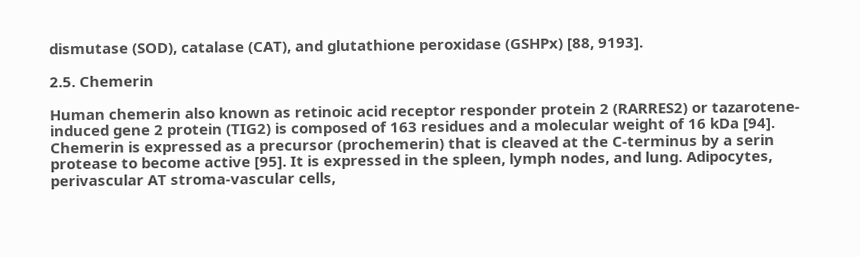dismutase (SOD), catalase (CAT), and glutathione peroxidase (GSHPx) [88, 9193].

2.5. Chemerin

Human chemerin also known as retinoic acid receptor responder protein 2 (RARRES2) or tazarotene-induced gene 2 protein (TIG2) is composed of 163 residues and a molecular weight of 16 kDa [94]. Chemerin is expressed as a precursor (prochemerin) that is cleaved at the C-terminus by a serin protease to become active [95]. It is expressed in the spleen, lymph nodes, and lung. Adipocytes, perivascular AT stroma-vascular cells,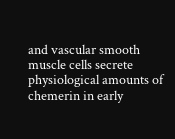and vascular smooth muscle cells secrete physiological amounts of chemerin in early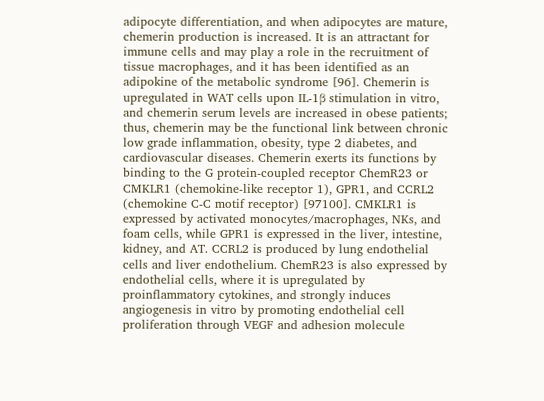adipocyte differentiation, and when adipocytes are mature, chemerin production is increased. It is an attractant for immune cells and may play a role in the recruitment of tissue macrophages, and it has been identified as an adipokine of the metabolic syndrome [96]. Chemerin is upregulated in WAT cells upon IL-1β stimulation in vitro, and chemerin serum levels are increased in obese patients; thus, chemerin may be the functional link between chronic low grade inflammation, obesity, type 2 diabetes, and cardiovascular diseases. Chemerin exerts its functions by binding to the G protein-coupled receptor ChemR23 or CMKLR1 (chemokine-like receptor 1), GPR1, and CCRL2 (chemokine C-C motif receptor) [97100]. CMKLR1 is expressed by activated monocytes/macrophages, NKs, and foam cells, while GPR1 is expressed in the liver, intestine, kidney, and AT. CCRL2 is produced by lung endothelial cells and liver endothelium. ChemR23 is also expressed by endothelial cells, where it is upregulated by proinflammatory cytokines, and strongly induces angiogenesis in vitro by promoting endothelial cell proliferation through VEGF and adhesion molecule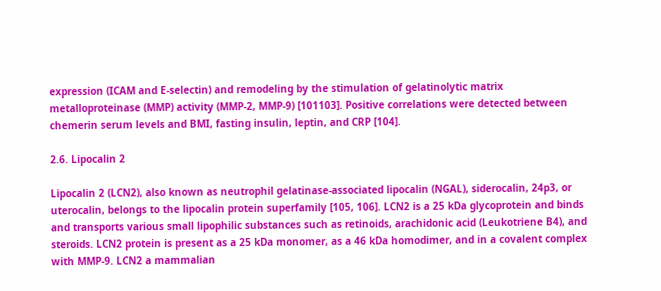expression (ICAM and E-selectin) and remodeling by the stimulation of gelatinolytic matrix metalloproteinase (MMP) activity (MMP-2, MMP-9) [101103]. Positive correlations were detected between chemerin serum levels and BMI, fasting insulin, leptin, and CRP [104].

2.6. Lipocalin 2

Lipocalin 2 (LCN2), also known as neutrophil gelatinase-associated lipocalin (NGAL), siderocalin, 24p3, or uterocalin, belongs to the lipocalin protein superfamily [105, 106]. LCN2 is a 25 kDa glycoprotein and binds and transports various small lipophilic substances such as retinoids, arachidonic acid (Leukotriene B4), and steroids. LCN2 protein is present as a 25 kDa monomer, as a 46 kDa homodimer, and in a covalent complex with MMP-9. LCN2 a mammalian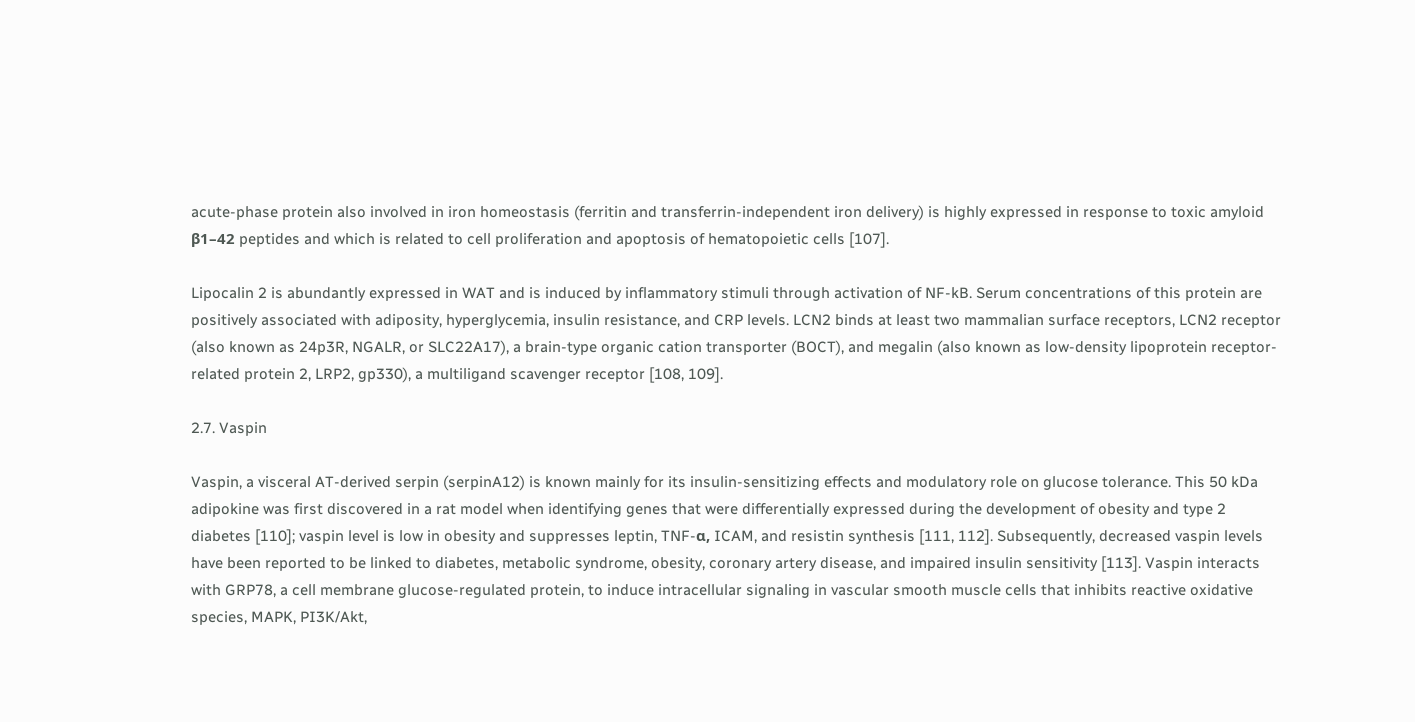acute-phase protein also involved in iron homeostasis (ferritin and transferrin-independent iron delivery) is highly expressed in response to toxic amyloid β1–42 peptides and which is related to cell proliferation and apoptosis of hematopoietic cells [107].

Lipocalin 2 is abundantly expressed in WAT and is induced by inflammatory stimuli through activation of NF-kB. Serum concentrations of this protein are positively associated with adiposity, hyperglycemia, insulin resistance, and CRP levels. LCN2 binds at least two mammalian surface receptors, LCN2 receptor (also known as 24p3R, NGALR, or SLC22A17), a brain-type organic cation transporter (BOCT), and megalin (also known as low-density lipoprotein receptor-related protein 2, LRP2, gp330), a multiligand scavenger receptor [108, 109].

2.7. Vaspin

Vaspin, a visceral AT-derived serpin (serpinA12) is known mainly for its insulin-sensitizing effects and modulatory role on glucose tolerance. This 50 kDa adipokine was first discovered in a rat model when identifying genes that were differentially expressed during the development of obesity and type 2 diabetes [110]; vaspin level is low in obesity and suppresses leptin, TNF-α, ICAM, and resistin synthesis [111, 112]. Subsequently, decreased vaspin levels have been reported to be linked to diabetes, metabolic syndrome, obesity, coronary artery disease, and impaired insulin sensitivity [113]. Vaspin interacts with GRP78, a cell membrane glucose-regulated protein, to induce intracellular signaling in vascular smooth muscle cells that inhibits reactive oxidative species, MAPK, PI3K/Akt,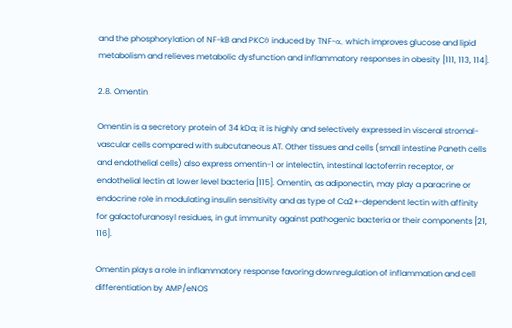and the phosphorylation of NF-kB and PKCθ induced by TNF-α, which improves glucose and lipid metabolism and relieves metabolic dysfunction and inflammatory responses in obesity [111, 113, 114].

2.8. Omentin

Omentin is a secretory protein of 34 kDa; it is highly and selectively expressed in visceral stromal-vascular cells compared with subcutaneous AT. Other tissues and cells (small intestine Paneth cells and endothelial cells) also express omentin-1 or intelectin, intestinal lactoferrin receptor, or endothelial lectin at lower level bacteria [115]. Omentin, as adiponectin, may play a paracrine or endocrine role in modulating insulin sensitivity and as type of Ca2+-dependent lectin with affinity for galactofuranosyl residues, in gut immunity against pathogenic bacteria or their components [21, 116].

Omentin plays a role in inflammatory response favoring downregulation of inflammation and cell differentiation by AMP/eNOS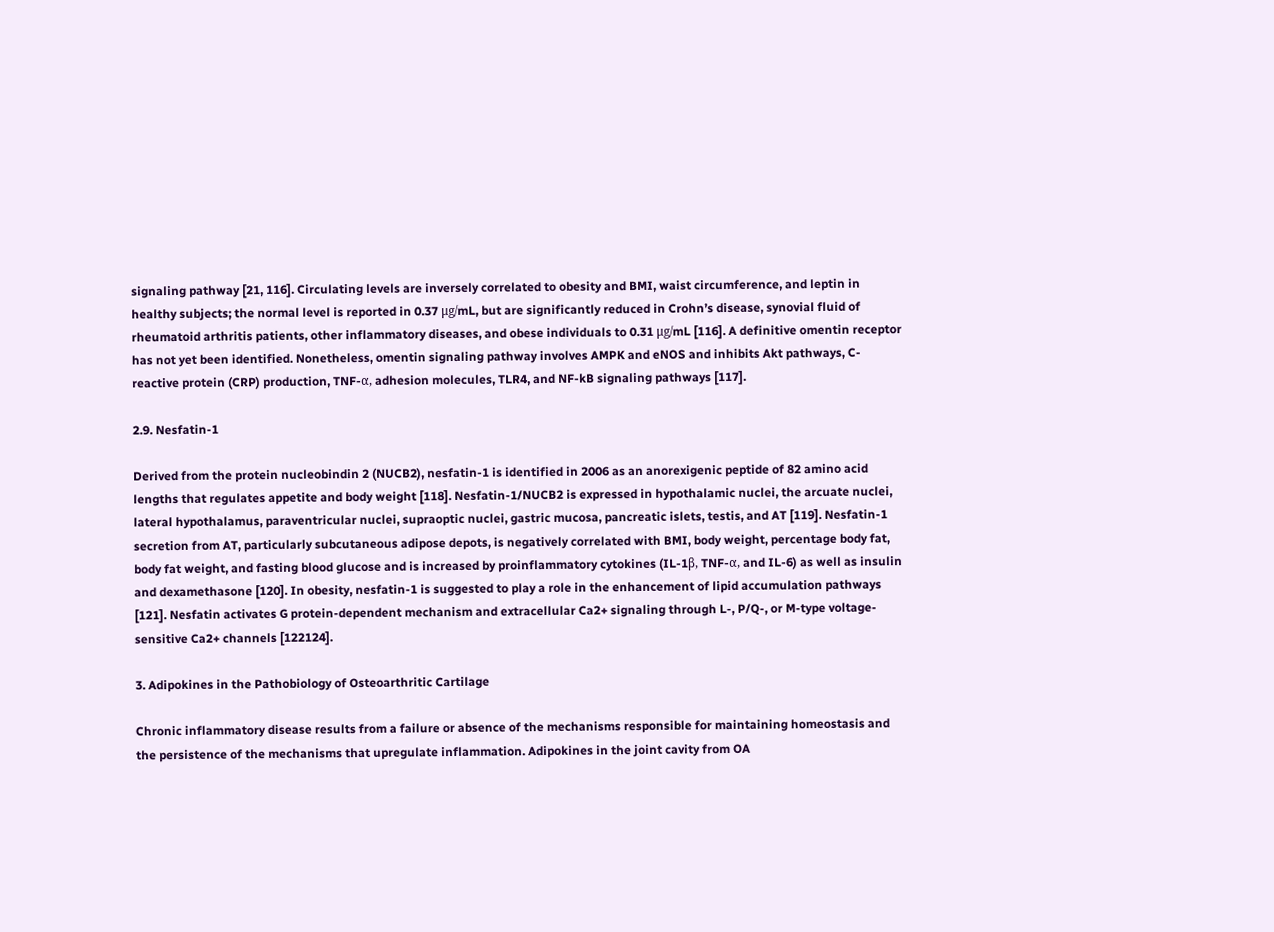signaling pathway [21, 116]. Circulating levels are inversely correlated to obesity and BMI, waist circumference, and leptin in healthy subjects; the normal level is reported in 0.37 μg/mL, but are significantly reduced in Crohn’s disease, synovial fluid of rheumatoid arthritis patients, other inflammatory diseases, and obese individuals to 0.31 μg/mL [116]. A definitive omentin receptor has not yet been identified. Nonetheless, omentin signaling pathway involves AMPK and eNOS and inhibits Akt pathways, C-reactive protein (CRP) production, TNF-α, adhesion molecules, TLR4, and NF-kB signaling pathways [117].

2.9. Nesfatin-1

Derived from the protein nucleobindin 2 (NUCB2), nesfatin-1 is identified in 2006 as an anorexigenic peptide of 82 amino acid lengths that regulates appetite and body weight [118]. Nesfatin-1/NUCB2 is expressed in hypothalamic nuclei, the arcuate nuclei, lateral hypothalamus, paraventricular nuclei, supraoptic nuclei, gastric mucosa, pancreatic islets, testis, and AT [119]. Nesfatin-1 secretion from AT, particularly subcutaneous adipose depots, is negatively correlated with BMI, body weight, percentage body fat, body fat weight, and fasting blood glucose and is increased by proinflammatory cytokines (IL-1β, TNF-α, and IL-6) as well as insulin and dexamethasone [120]. In obesity, nesfatin-1 is suggested to play a role in the enhancement of lipid accumulation pathways [121]. Nesfatin activates G protein-dependent mechanism and extracellular Ca2+ signaling through L-, P/Q-, or M-type voltage-sensitive Ca2+ channels [122124].

3. Adipokines in the Pathobiology of Osteoarthritic Cartilage

Chronic inflammatory disease results from a failure or absence of the mechanisms responsible for maintaining homeostasis and the persistence of the mechanisms that upregulate inflammation. Adipokines in the joint cavity from OA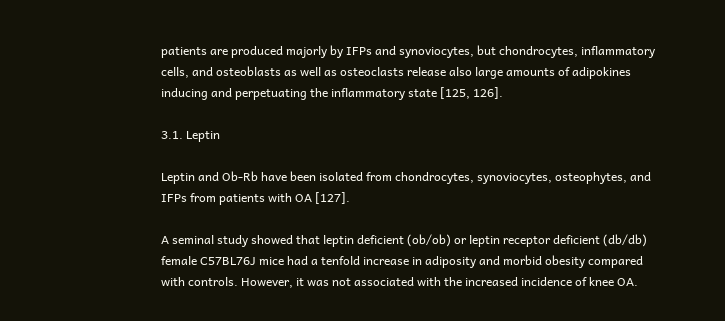patients are produced majorly by IFPs and synoviocytes, but chondrocytes, inflammatory cells, and osteoblasts as well as osteoclasts release also large amounts of adipokines inducing and perpetuating the inflammatory state [125, 126].

3.1. Leptin

Leptin and Ob-Rb have been isolated from chondrocytes, synoviocytes, osteophytes, and IFPs from patients with OA [127].

A seminal study showed that leptin deficient (ob/ob) or leptin receptor deficient (db/db) female C57BL76J mice had a tenfold increase in adiposity and morbid obesity compared with controls. However, it was not associated with the increased incidence of knee OA.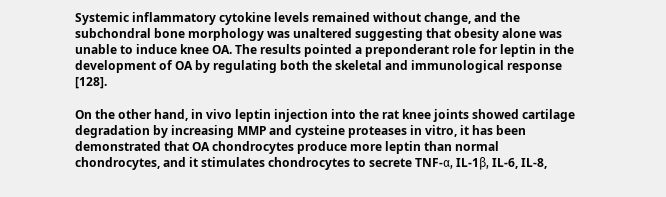Systemic inflammatory cytokine levels remained without change, and the subchondral bone morphology was unaltered suggesting that obesity alone was unable to induce knee OA. The results pointed a preponderant role for leptin in the development of OA by regulating both the skeletal and immunological response [128].

On the other hand, in vivo leptin injection into the rat knee joints showed cartilage degradation by increasing MMP and cysteine proteases in vitro, it has been demonstrated that OA chondrocytes produce more leptin than normal chondrocytes, and it stimulates chondrocytes to secrete TNF-α, IL-1β, IL-6, IL-8,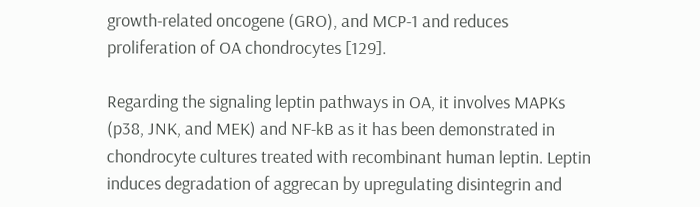growth-related oncogene (GRO), and MCP-1 and reduces proliferation of OA chondrocytes [129].

Regarding the signaling leptin pathways in OA, it involves MAPKs (p38, JNK, and MEK) and NF-kB as it has been demonstrated in chondrocyte cultures treated with recombinant human leptin. Leptin induces degradation of aggrecan by upregulating disintegrin and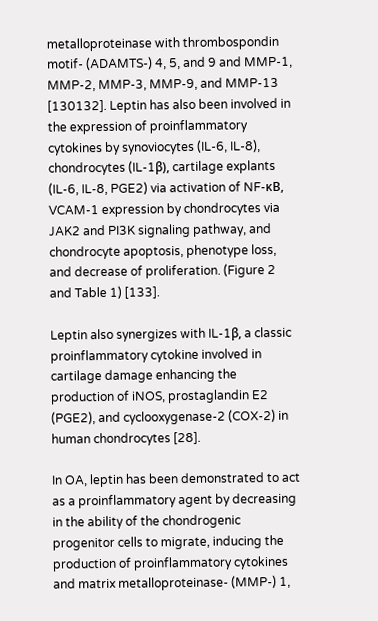metalloproteinase with thrombospondin motif- (ADAMTS-) 4, 5, and 9 and MMP-1, MMP-2, MMP-3, MMP-9, and MMP-13 [130132]. Leptin has also been involved in the expression of proinflammatory cytokines by synoviocytes (IL-6, IL-8), chondrocytes (IL-1β), cartilage explants (IL-6, IL-8, PGE2) via activation of NF-κB, VCAM-1 expression by chondrocytes via JAK2 and PI3K signaling pathway, and chondrocyte apoptosis, phenotype loss, and decrease of proliferation. (Figure 2 and Table 1) [133].

Leptin also synergizes with IL-1β, a classic proinflammatory cytokine involved in cartilage damage enhancing the production of iNOS, prostaglandin E2 (PGE2), and cyclooxygenase-2 (COX-2) in human chondrocytes [28].

In OA, leptin has been demonstrated to act as a proinflammatory agent by decreasing in the ability of the chondrogenic progenitor cells to migrate, inducing the production of proinflammatory cytokines and matrix metalloproteinase- (MMP-) 1,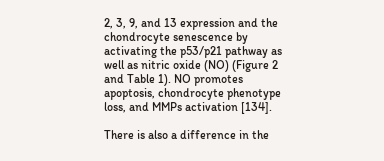2, 3, 9, and 13 expression and the chondrocyte senescence by activating the p53/p21 pathway as well as nitric oxide (NO) (Figure 2 and Table 1). NO promotes apoptosis, chondrocyte phenotype loss, and MMPs activation [134].

There is also a difference in the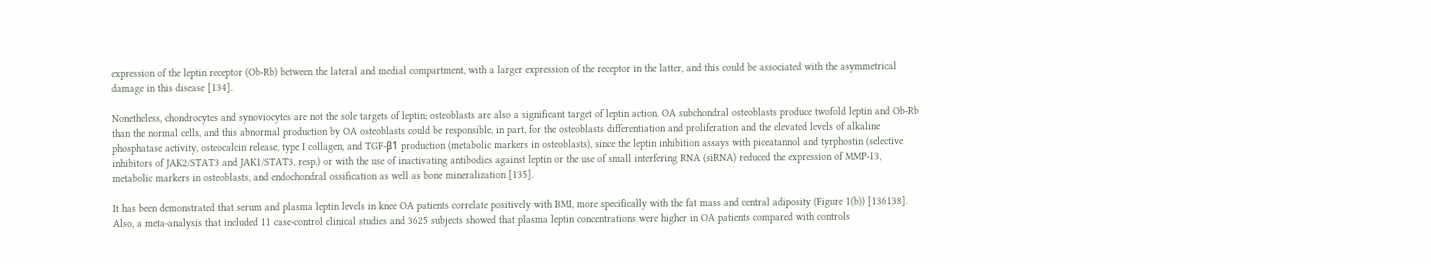expression of the leptin receptor (Ob-Rb) between the lateral and medial compartment, with a larger expression of the receptor in the latter, and this could be associated with the asymmetrical damage in this disease [134].

Nonetheless, chondrocytes and synoviocytes are not the sole targets of leptin; osteoblasts are also a significant target of leptin action. OA subchondral osteoblasts produce twofold leptin and Ob-Rb than the normal cells, and this abnormal production by OA osteoblasts could be responsible, in part, for the osteoblasts differentiation and proliferation and the elevated levels of alkaline phosphatase activity, osteocalcin release, type I collagen, and TGF-β1 production (metabolic markers in osteoblasts), since the leptin inhibition assays with piceatannol and tyrphostin (selective inhibitors of JAK2/STAT3 and JAK1/STAT3, resp.) or with the use of inactivating antibodies against leptin or the use of small interfering RNA (siRNA) reduced the expression of MMP-13, metabolic markers in osteoblasts, and endochondral ossification as well as bone mineralization [135].

It has been demonstrated that serum and plasma leptin levels in knee OA patients correlate positively with BMI, more specifically with the fat mass and central adiposity (Figure 1(b)) [136138]. Also, a meta-analysis that included 11 case-control clinical studies and 3625 subjects showed that plasma leptin concentrations were higher in OA patients compared with controls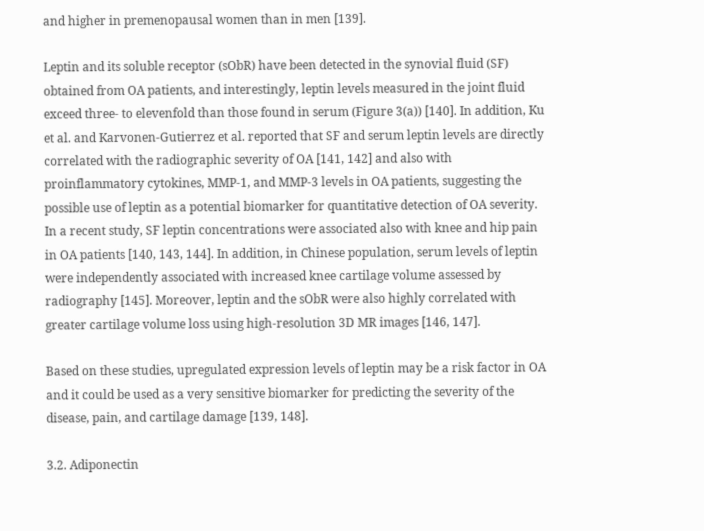and higher in premenopausal women than in men [139].

Leptin and its soluble receptor (sObR) have been detected in the synovial fluid (SF) obtained from OA patients, and interestingly, leptin levels measured in the joint fluid exceed three- to elevenfold than those found in serum (Figure 3(a)) [140]. In addition, Ku et al. and Karvonen-Gutierrez et al. reported that SF and serum leptin levels are directly correlated with the radiographic severity of OA [141, 142] and also with proinflammatory cytokines, MMP-1, and MMP-3 levels in OA patients, suggesting the possible use of leptin as a potential biomarker for quantitative detection of OA severity. In a recent study, SF leptin concentrations were associated also with knee and hip pain in OA patients [140, 143, 144]. In addition, in Chinese population, serum levels of leptin were independently associated with increased knee cartilage volume assessed by radiography [145]. Moreover, leptin and the sObR were also highly correlated with greater cartilage volume loss using high-resolution 3D MR images [146, 147].

Based on these studies, upregulated expression levels of leptin may be a risk factor in OA and it could be used as a very sensitive biomarker for predicting the severity of the disease, pain, and cartilage damage [139, 148].

3.2. Adiponectin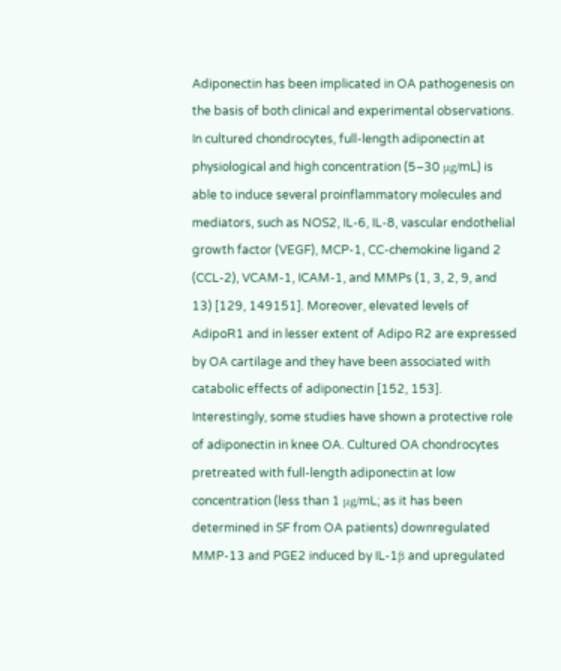Adiponectin has been implicated in OA pathogenesis on the basis of both clinical and experimental observations. In cultured chondrocytes, full-length adiponectin at physiological and high concentration (5–30 μg/mL) is able to induce several proinflammatory molecules and mediators, such as NOS2, IL-6, IL-8, vascular endothelial growth factor (VEGF), MCP-1, CC-chemokine ligand 2 (CCL-2), VCAM-1, ICAM-1, and MMPs (1, 3, 2, 9, and 13) [129, 149151]. Moreover, elevated levels of AdipoR1 and in lesser extent of Adipo R2 are expressed by OA cartilage and they have been associated with catabolic effects of adiponectin [152, 153]. Interestingly, some studies have shown a protective role of adiponectin in knee OA. Cultured OA chondrocytes pretreated with full-length adiponectin at low concentration (less than 1 μg/mL; as it has been determined in SF from OA patients) downregulated MMP-13 and PGE2 induced by IL-1β and upregulated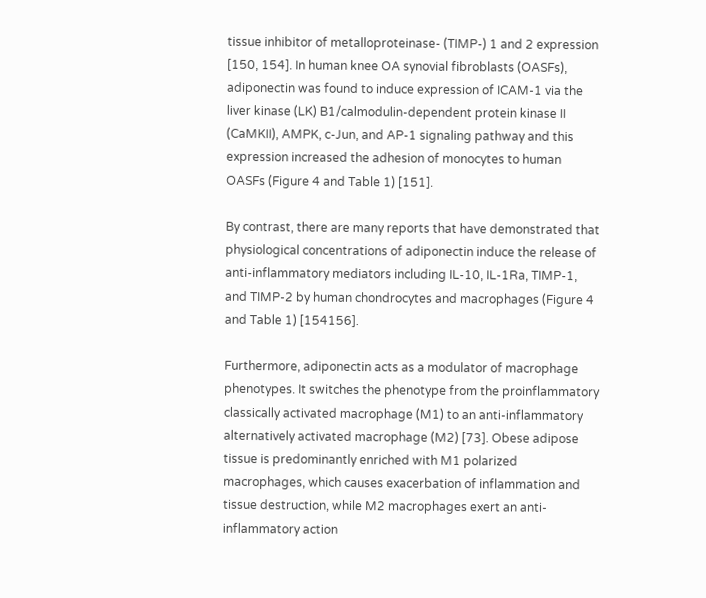tissue inhibitor of metalloproteinase- (TIMP-) 1 and 2 expression [150, 154]. In human knee OA synovial fibroblasts (OASFs), adiponectin was found to induce expression of ICAM-1 via the liver kinase (LK) B1/calmodulin-dependent protein kinase II (CaMKII), AMPK, c-Jun, and AP-1 signaling pathway and this expression increased the adhesion of monocytes to human OASFs (Figure 4 and Table 1) [151].

By contrast, there are many reports that have demonstrated that physiological concentrations of adiponectin induce the release of anti-inflammatory mediators including IL-10, IL-1Ra, TIMP-1, and TIMP-2 by human chondrocytes and macrophages (Figure 4 and Table 1) [154156].

Furthermore, adiponectin acts as a modulator of macrophage phenotypes. It switches the phenotype from the proinflammatory classically activated macrophage (M1) to an anti-inflammatory alternatively activated macrophage (M2) [73]. Obese adipose tissue is predominantly enriched with M1 polarized macrophages, which causes exacerbation of inflammation and tissue destruction, while M2 macrophages exert an anti-inflammatory action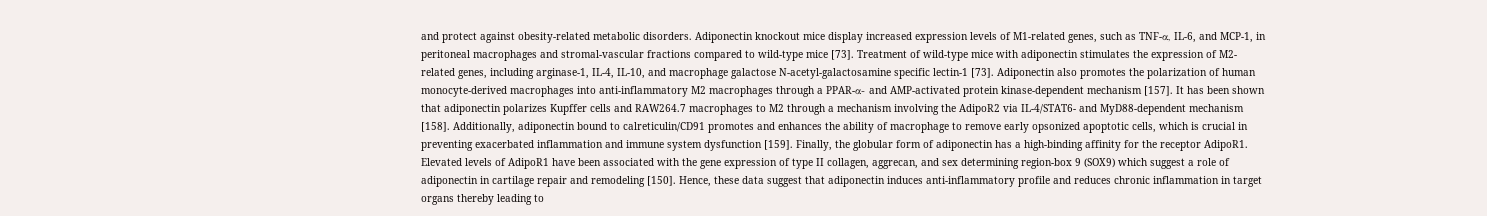and protect against obesity-related metabolic disorders. Adiponectin knockout mice display increased expression levels of M1-related genes, such as TNF-α, IL-6, and MCP-1, in peritoneal macrophages and stromal-vascular fractions compared to wild-type mice [73]. Treatment of wild-type mice with adiponectin stimulates the expression of M2-related genes, including arginase-1, IL-4, IL-10, and macrophage galactose N-acetyl-galactosamine specific lectin-1 [73]. Adiponectin also promotes the polarization of human monocyte-derived macrophages into anti-inflammatory M2 macrophages through a PPAR-α- and AMP-activated protein kinase-dependent mechanism [157]. It has been shown that adiponectin polarizes Kupffer cells and RAW264.7 macrophages to M2 through a mechanism involving the AdipoR2 via IL-4/STAT6- and MyD88-dependent mechanism [158]. Additionally, adiponectin bound to calreticulin/CD91 promotes and enhances the ability of macrophage to remove early opsonized apoptotic cells, which is crucial in preventing exacerbated inflammation and immune system dysfunction [159]. Finally, the globular form of adiponectin has a high-binding affinity for the receptor AdipoR1. Elevated levels of AdipoR1 have been associated with the gene expression of type II collagen, aggrecan, and sex determining region-box 9 (SOX9) which suggest a role of adiponectin in cartilage repair and remodeling [150]. Hence, these data suggest that adiponectin induces anti-inflammatory profile and reduces chronic inflammation in target organs thereby leading to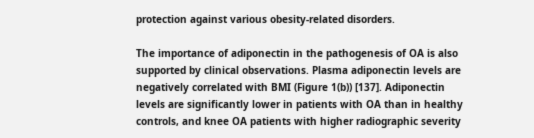protection against various obesity-related disorders.

The importance of adiponectin in the pathogenesis of OA is also supported by clinical observations. Plasma adiponectin levels are negatively correlated with BMI (Figure 1(b)) [137]. Adiponectin levels are significantly lower in patients with OA than in healthy controls, and knee OA patients with higher radiographic severity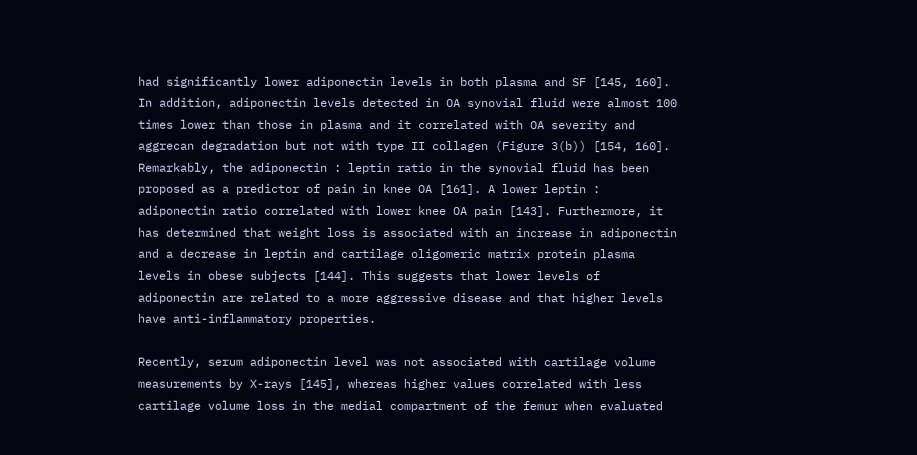had significantly lower adiponectin levels in both plasma and SF [145, 160]. In addition, adiponectin levels detected in OA synovial fluid were almost 100 times lower than those in plasma and it correlated with OA severity and aggrecan degradation but not with type II collagen (Figure 3(b)) [154, 160]. Remarkably, the adiponectin : leptin ratio in the synovial fluid has been proposed as a predictor of pain in knee OA [161]. A lower leptin : adiponectin ratio correlated with lower knee OA pain [143]. Furthermore, it has determined that weight loss is associated with an increase in adiponectin and a decrease in leptin and cartilage oligomeric matrix protein plasma levels in obese subjects [144]. This suggests that lower levels of adiponectin are related to a more aggressive disease and that higher levels have anti-inflammatory properties.

Recently, serum adiponectin level was not associated with cartilage volume measurements by X-rays [145], whereas higher values correlated with less cartilage volume loss in the medial compartment of the femur when evaluated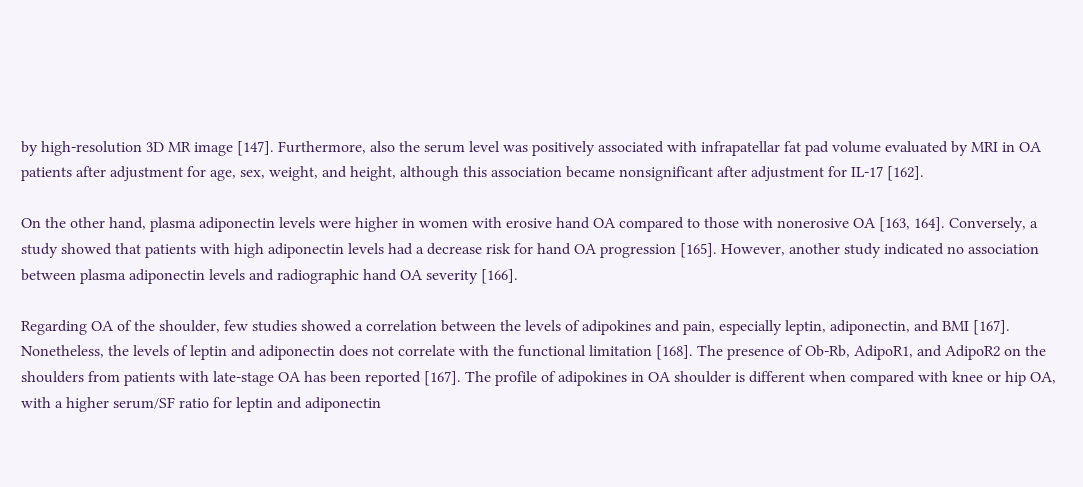by high-resolution 3D MR image [147]. Furthermore, also the serum level was positively associated with infrapatellar fat pad volume evaluated by MRI in OA patients after adjustment for age, sex, weight, and height, although this association became nonsignificant after adjustment for IL-17 [162].

On the other hand, plasma adiponectin levels were higher in women with erosive hand OA compared to those with nonerosive OA [163, 164]. Conversely, a study showed that patients with high adiponectin levels had a decrease risk for hand OA progression [165]. However, another study indicated no association between plasma adiponectin levels and radiographic hand OA severity [166].

Regarding OA of the shoulder, few studies showed a correlation between the levels of adipokines and pain, especially leptin, adiponectin, and BMI [167]. Nonetheless, the levels of leptin and adiponectin does not correlate with the functional limitation [168]. The presence of Ob-Rb, AdipoR1, and AdipoR2 on the shoulders from patients with late-stage OA has been reported [167]. The profile of adipokines in OA shoulder is different when compared with knee or hip OA, with a higher serum/SF ratio for leptin and adiponectin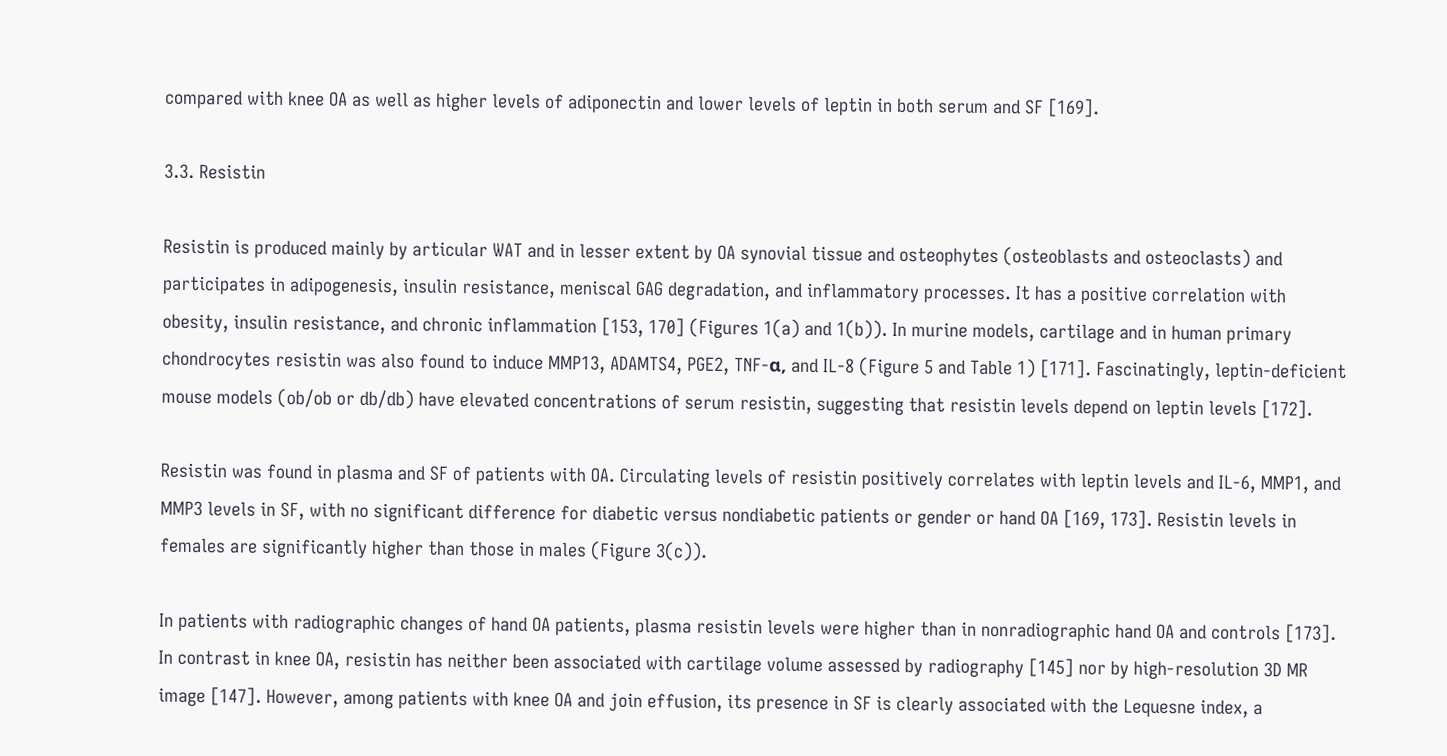compared with knee OA as well as higher levels of adiponectin and lower levels of leptin in both serum and SF [169].

3.3. Resistin

Resistin is produced mainly by articular WAT and in lesser extent by OA synovial tissue and osteophytes (osteoblasts and osteoclasts) and participates in adipogenesis, insulin resistance, meniscal GAG degradation, and inflammatory processes. It has a positive correlation with obesity, insulin resistance, and chronic inflammation [153, 170] (Figures 1(a) and 1(b)). In murine models, cartilage and in human primary chondrocytes resistin was also found to induce MMP13, ADAMTS4, PGE2, TNF-α, and IL-8 (Figure 5 and Table 1) [171]. Fascinatingly, leptin-deficient mouse models (ob/ob or db/db) have elevated concentrations of serum resistin, suggesting that resistin levels depend on leptin levels [172].

Resistin was found in plasma and SF of patients with OA. Circulating levels of resistin positively correlates with leptin levels and IL-6, MMP1, and MMP3 levels in SF, with no significant difference for diabetic versus nondiabetic patients or gender or hand OA [169, 173]. Resistin levels in females are significantly higher than those in males (Figure 3(c)).

In patients with radiographic changes of hand OA patients, plasma resistin levels were higher than in nonradiographic hand OA and controls [173]. In contrast in knee OA, resistin has neither been associated with cartilage volume assessed by radiography [145] nor by high-resolution 3D MR image [147]. However, among patients with knee OA and join effusion, its presence in SF is clearly associated with the Lequesne index, a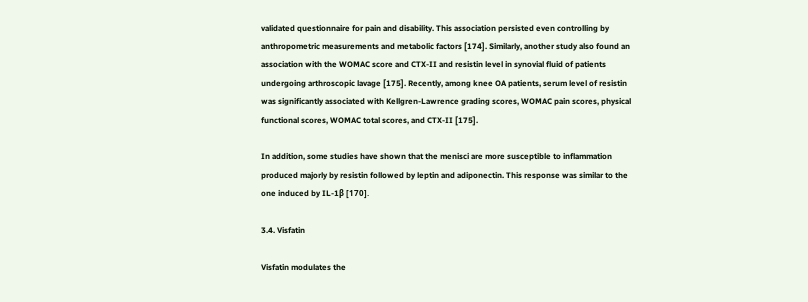validated questionnaire for pain and disability. This association persisted even controlling by anthropometric measurements and metabolic factors [174]. Similarly, another study also found an association with the WOMAC score and CTX-II and resistin level in synovial fluid of patients undergoing arthroscopic lavage [175]. Recently, among knee OA patients, serum level of resistin was significantly associated with Kellgren-Lawrence grading scores, WOMAC pain scores, physical functional scores, WOMAC total scores, and CTX-II [175].

In addition, some studies have shown that the menisci are more susceptible to inflammation produced majorly by resistin followed by leptin and adiponectin. This response was similar to the one induced by IL-1β [170].

3.4. Visfatin

Visfatin modulates the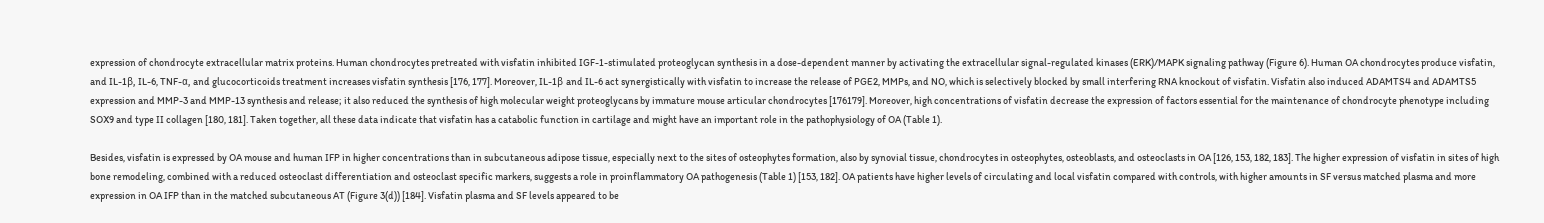expression of chondrocyte extracellular matrix proteins. Human chondrocytes pretreated with visfatin inhibited IGF-1-stimulated proteoglycan synthesis in a dose-dependent manner by activating the extracellular signal-regulated kinases (ERK)/MAPK signaling pathway (Figure 6). Human OA chondrocytes produce visfatin, and IL-1β, IL-6, TNF-α, and glucocorticoids treatment increases visfatin synthesis [176, 177]. Moreover, IL-1β and IL-6 act synergistically with visfatin to increase the release of PGE2, MMPs, and NO, which is selectively blocked by small interfering RNA knockout of visfatin. Visfatin also induced ADAMTS4 and ADAMTS5 expression and MMP-3 and MMP-13 synthesis and release; it also reduced the synthesis of high molecular weight proteoglycans by immature mouse articular chondrocytes [176179]. Moreover, high concentrations of visfatin decrease the expression of factors essential for the maintenance of chondrocyte phenotype including SOX9 and type II collagen [180, 181]. Taken together, all these data indicate that visfatin has a catabolic function in cartilage and might have an important role in the pathophysiology of OA (Table 1).

Besides, visfatin is expressed by OA mouse and human IFP in higher concentrations than in subcutaneous adipose tissue, especially next to the sites of osteophytes formation, also by synovial tissue, chondrocytes in osteophytes, osteoblasts, and osteoclasts in OA [126, 153, 182, 183]. The higher expression of visfatin in sites of high bone remodeling, combined with a reduced osteoclast differentiation and osteoclast specific markers, suggests a role in proinflammatory OA pathogenesis (Table 1) [153, 182]. OA patients have higher levels of circulating and local visfatin compared with controls, with higher amounts in SF versus matched plasma and more expression in OA IFP than in the matched subcutaneous AT (Figure 3(d)) [184]. Visfatin plasma and SF levels appeared to be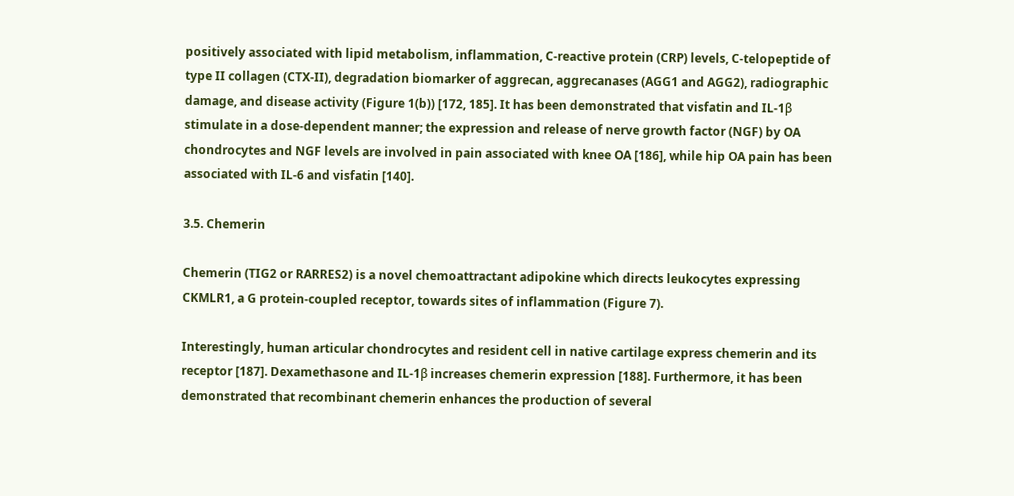positively associated with lipid metabolism, inflammation, C-reactive protein (CRP) levels, C-telopeptide of type II collagen (CTX-II), degradation biomarker of aggrecan, aggrecanases (AGG1 and AGG2), radiographic damage, and disease activity (Figure 1(b)) [172, 185]. It has been demonstrated that visfatin and IL-1β stimulate in a dose-dependent manner; the expression and release of nerve growth factor (NGF) by OA chondrocytes and NGF levels are involved in pain associated with knee OA [186], while hip OA pain has been associated with IL-6 and visfatin [140].

3.5. Chemerin

Chemerin (TIG2 or RARRES2) is a novel chemoattractant adipokine which directs leukocytes expressing CKMLR1, a G protein-coupled receptor, towards sites of inflammation (Figure 7).

Interestingly, human articular chondrocytes and resident cell in native cartilage express chemerin and its receptor [187]. Dexamethasone and IL-1β increases chemerin expression [188]. Furthermore, it has been demonstrated that recombinant chemerin enhances the production of several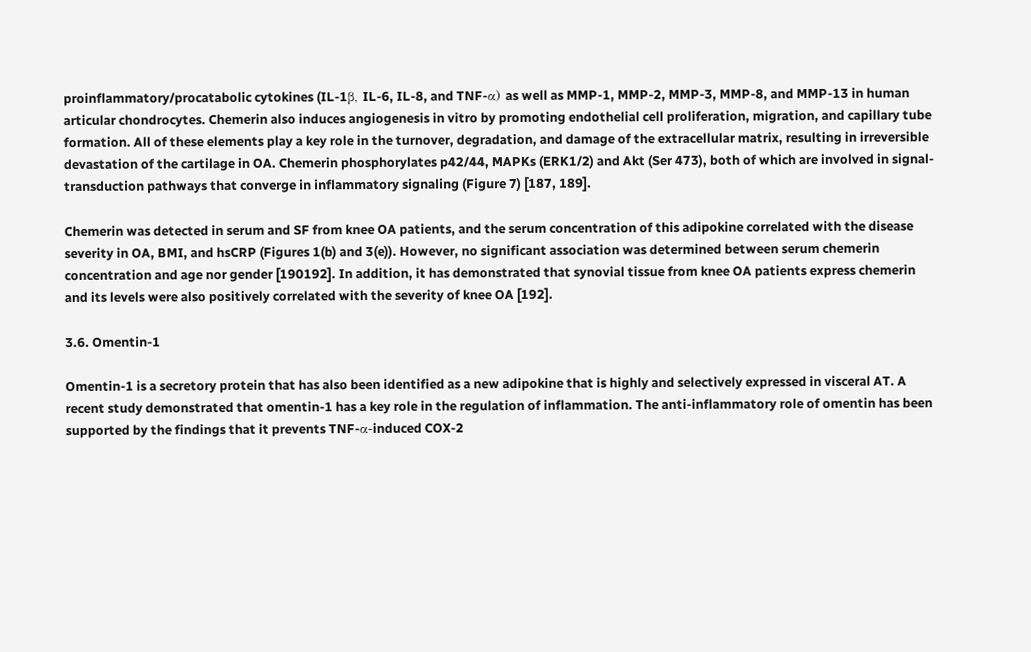proinflammatory/procatabolic cytokines (IL-1β, IL-6, IL-8, and TNF-α) as well as MMP-1, MMP-2, MMP-3, MMP-8, and MMP-13 in human articular chondrocytes. Chemerin also induces angiogenesis in vitro by promoting endothelial cell proliferation, migration, and capillary tube formation. All of these elements play a key role in the turnover, degradation, and damage of the extracellular matrix, resulting in irreversible devastation of the cartilage in OA. Chemerin phosphorylates p42/44, MAPKs (ERK1/2) and Akt (Ser 473), both of which are involved in signal-transduction pathways that converge in inflammatory signaling (Figure 7) [187, 189].

Chemerin was detected in serum and SF from knee OA patients, and the serum concentration of this adipokine correlated with the disease severity in OA, BMI, and hsCRP (Figures 1(b) and 3(e)). However, no significant association was determined between serum chemerin concentration and age nor gender [190192]. In addition, it has demonstrated that synovial tissue from knee OA patients express chemerin and its levels were also positively correlated with the severity of knee OA [192].

3.6. Omentin-1

Omentin-1 is a secretory protein that has also been identified as a new adipokine that is highly and selectively expressed in visceral AT. A recent study demonstrated that omentin-1 has a key role in the regulation of inflammation. The anti-inflammatory role of omentin has been supported by the findings that it prevents TNF-α-induced COX-2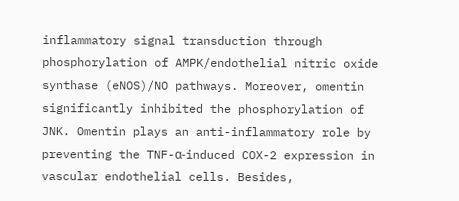inflammatory signal transduction through phosphorylation of AMPK/endothelial nitric oxide synthase (eNOS)/NO pathways. Moreover, omentin significantly inhibited the phosphorylation of JNK. Omentin plays an anti-inflammatory role by preventing the TNF-α-induced COX-2 expression in vascular endothelial cells. Besides,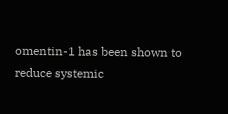omentin-1 has been shown to reduce systemic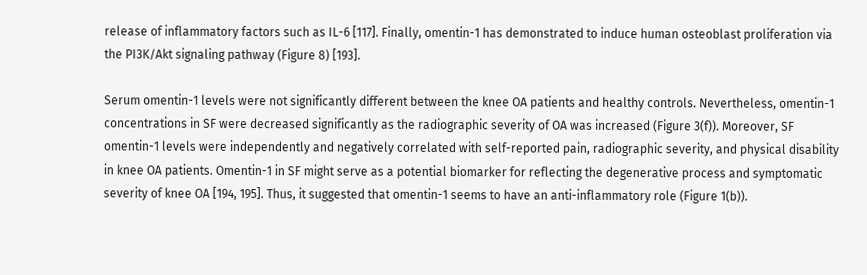release of inflammatory factors such as IL-6 [117]. Finally, omentin-1 has demonstrated to induce human osteoblast proliferation via the PI3K/Akt signaling pathway (Figure 8) [193].

Serum omentin-1 levels were not significantly different between the knee OA patients and healthy controls. Nevertheless, omentin-1 concentrations in SF were decreased significantly as the radiographic severity of OA was increased (Figure 3(f)). Moreover, SF omentin-1 levels were independently and negatively correlated with self-reported pain, radiographic severity, and physical disability in knee OA patients. Omentin-1 in SF might serve as a potential biomarker for reflecting the degenerative process and symptomatic severity of knee OA [194, 195]. Thus, it suggested that omentin-1 seems to have an anti-inflammatory role (Figure 1(b)).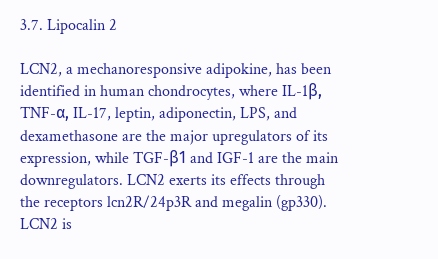3.7. Lipocalin 2

LCN2, a mechanoresponsive adipokine, has been identified in human chondrocytes, where IL-1β, TNF-α, IL-17, leptin, adiponectin, LPS, and dexamethasone are the major upregulators of its expression, while TGF-β1 and IGF-1 are the main downregulators. LCN2 exerts its effects through the receptors lcn2R/24p3R and megalin (gp330). LCN2 is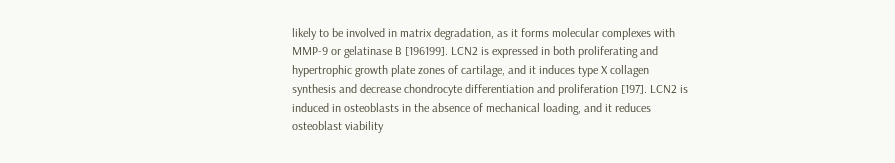likely to be involved in matrix degradation, as it forms molecular complexes with MMP-9 or gelatinase B [196199]. LCN2 is expressed in both proliferating and hypertrophic growth plate zones of cartilage, and it induces type X collagen synthesis and decrease chondrocyte differentiation and proliferation [197]. LCN2 is induced in osteoblasts in the absence of mechanical loading, and it reduces osteoblast viability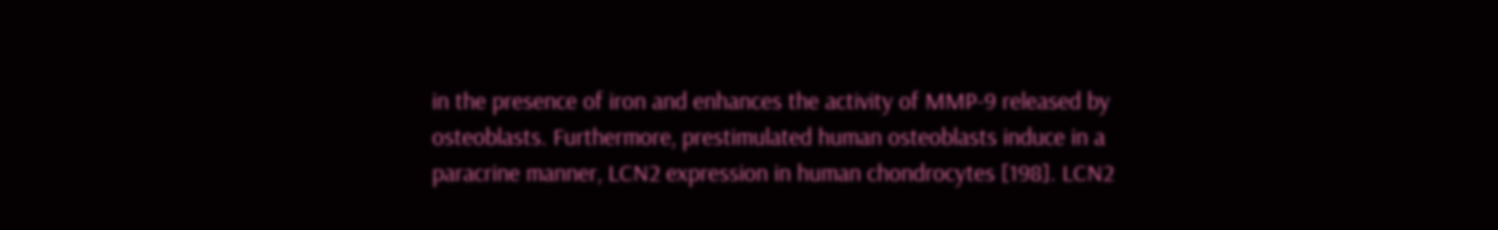in the presence of iron and enhances the activity of MMP-9 released by osteoblasts. Furthermore, prestimulated human osteoblasts induce in a paracrine manner, LCN2 expression in human chondrocytes [198]. LCN2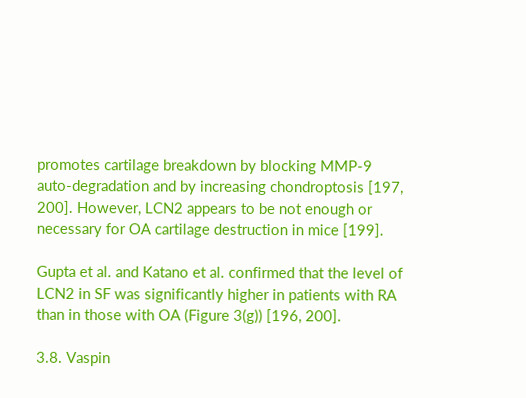promotes cartilage breakdown by blocking MMP-9 auto-degradation and by increasing chondroptosis [197, 200]. However, LCN2 appears to be not enough or necessary for OA cartilage destruction in mice [199].

Gupta et al. and Katano et al. confirmed that the level of LCN2 in SF was significantly higher in patients with RA than in those with OA (Figure 3(g)) [196, 200].

3.8. Vaspin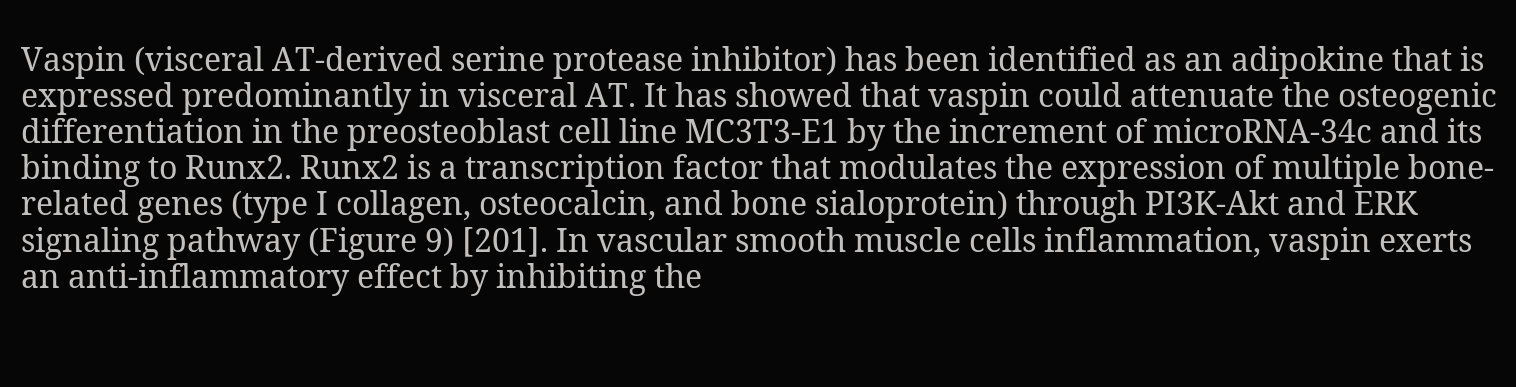Vaspin (visceral AT-derived serine protease inhibitor) has been identified as an adipokine that is expressed predominantly in visceral AT. It has showed that vaspin could attenuate the osteogenic differentiation in the preosteoblast cell line MC3T3-E1 by the increment of microRNA-34c and its binding to Runx2. Runx2 is a transcription factor that modulates the expression of multiple bone-related genes (type I collagen, osteocalcin, and bone sialoprotein) through PI3K-Akt and ERK signaling pathway (Figure 9) [201]. In vascular smooth muscle cells inflammation, vaspin exerts an anti-inflammatory effect by inhibiting the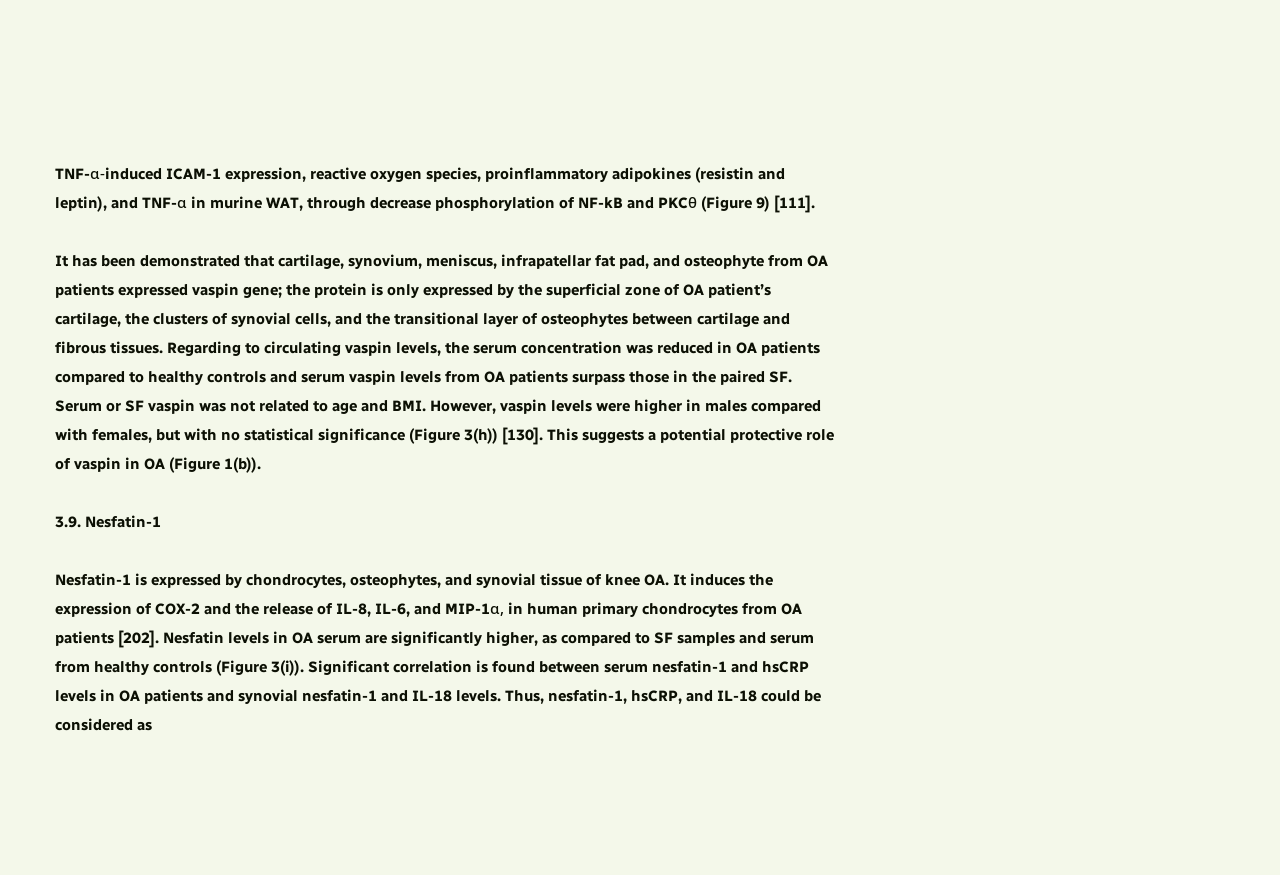TNF-α-induced ICAM-1 expression, reactive oxygen species, proinflammatory adipokines (resistin and leptin), and TNF-α in murine WAT, through decrease phosphorylation of NF-kB and PKCθ (Figure 9) [111].

It has been demonstrated that cartilage, synovium, meniscus, infrapatellar fat pad, and osteophyte from OA patients expressed vaspin gene; the protein is only expressed by the superficial zone of OA patient’s cartilage, the clusters of synovial cells, and the transitional layer of osteophytes between cartilage and fibrous tissues. Regarding to circulating vaspin levels, the serum concentration was reduced in OA patients compared to healthy controls and serum vaspin levels from OA patients surpass those in the paired SF. Serum or SF vaspin was not related to age and BMI. However, vaspin levels were higher in males compared with females, but with no statistical significance (Figure 3(h)) [130]. This suggests a potential protective role of vaspin in OA (Figure 1(b)).

3.9. Nesfatin-1

Nesfatin-1 is expressed by chondrocytes, osteophytes, and synovial tissue of knee OA. It induces the expression of COX-2 and the release of IL-8, IL-6, and MIP-1α, in human primary chondrocytes from OA patients [202]. Nesfatin levels in OA serum are significantly higher, as compared to SF samples and serum from healthy controls (Figure 3(i)). Significant correlation is found between serum nesfatin-1 and hsCRP levels in OA patients and synovial nesfatin-1 and IL-18 levels. Thus, nesfatin-1, hsCRP, and IL-18 could be considered as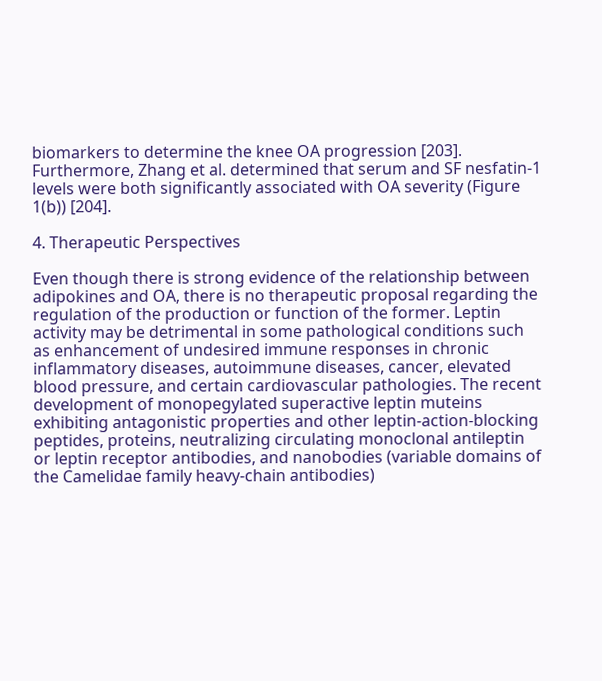biomarkers to determine the knee OA progression [203]. Furthermore, Zhang et al. determined that serum and SF nesfatin-1 levels were both significantly associated with OA severity (Figure 1(b)) [204].

4. Therapeutic Perspectives

Even though there is strong evidence of the relationship between adipokines and OA, there is no therapeutic proposal regarding the regulation of the production or function of the former. Leptin activity may be detrimental in some pathological conditions such as enhancement of undesired immune responses in chronic inflammatory diseases, autoimmune diseases, cancer, elevated blood pressure, and certain cardiovascular pathologies. The recent development of monopegylated superactive leptin muteins exhibiting antagonistic properties and other leptin-action-blocking peptides, proteins, neutralizing circulating monoclonal antileptin or leptin receptor antibodies, and nanobodies (variable domains of the Camelidae family heavy-chain antibodies)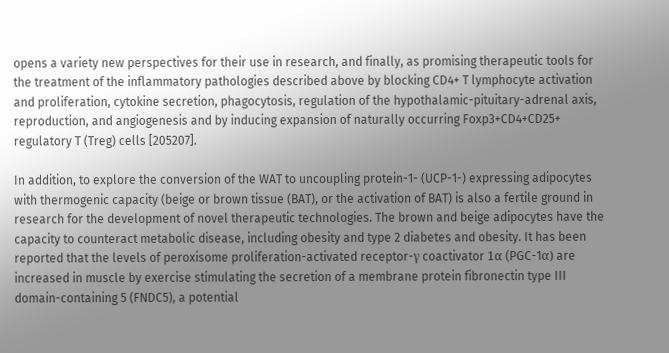opens a variety new perspectives for their use in research, and finally, as promising therapeutic tools for the treatment of the inflammatory pathologies described above by blocking CD4+ T lymphocyte activation and proliferation, cytokine secretion, phagocytosis, regulation of the hypothalamic-pituitary-adrenal axis, reproduction, and angiogenesis and by inducing expansion of naturally occurring Foxp3+CD4+CD25+ regulatory T (Treg) cells [205207].

In addition, to explore the conversion of the WAT to uncoupling protein-1- (UCP-1-) expressing adipocytes with thermogenic capacity (beige or brown tissue (BAT), or the activation of BAT) is also a fertile ground in research for the development of novel therapeutic technologies. The brown and beige adipocytes have the capacity to counteract metabolic disease, including obesity and type 2 diabetes and obesity. It has been reported that the levels of peroxisome proliferation-activated receptor-γ coactivator 1α (PGC-1α) are increased in muscle by exercise stimulating the secretion of a membrane protein fibronectin type III domain-containing 5 (FNDC5), a potential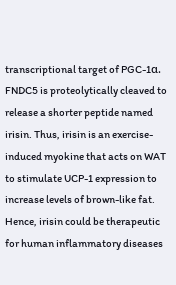transcriptional target of PGC-1α. FNDC5 is proteolytically cleaved to release a shorter peptide named irisin. Thus, irisin is an exercise-induced myokine that acts on WAT to stimulate UCP-1 expression to increase levels of brown-like fat. Hence, irisin could be therapeutic for human inflammatory diseases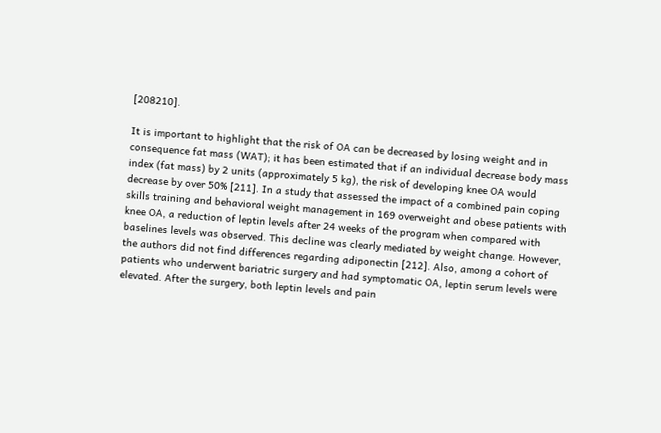[208210].

It is important to highlight that the risk of OA can be decreased by losing weight and in consequence fat mass (WAT); it has been estimated that if an individual decrease body mass index (fat mass) by 2 units (approximately 5 kg), the risk of developing knee OA would decrease by over 50% [211]. In a study that assessed the impact of a combined pain coping skills training and behavioral weight management in 169 overweight and obese patients with knee OA, a reduction of leptin levels after 24 weeks of the program when compared with baselines levels was observed. This decline was clearly mediated by weight change. However, the authors did not find differences regarding adiponectin [212]. Also, among a cohort of patients who underwent bariatric surgery and had symptomatic OA, leptin serum levels were elevated. After the surgery, both leptin levels and pain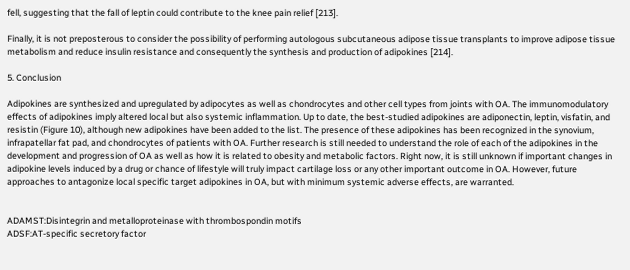fell, suggesting that the fall of leptin could contribute to the knee pain relief [213].

Finally, it is not preposterous to consider the possibility of performing autologous subcutaneous adipose tissue transplants to improve adipose tissue metabolism and reduce insulin resistance and consequently the synthesis and production of adipokines [214].

5. Conclusion

Adipokines are synthesized and upregulated by adipocytes as well as chondrocytes and other cell types from joints with OA. The immunomodulatory effects of adipokines imply altered local but also systemic inflammation. Up to date, the best-studied adipokines are adiponectin, leptin, visfatin, and resistin (Figure 10), although new adipokines have been added to the list. The presence of these adipokines has been recognized in the synovium, infrapatellar fat pad, and chondrocytes of patients with OA. Further research is still needed to understand the role of each of the adipokines in the development and progression of OA as well as how it is related to obesity and metabolic factors. Right now, it is still unknown if important changes in adipokine levels induced by a drug or chance of lifestyle will truly impact cartilage loss or any other important outcome in OA. However, future approaches to antagonize local specific target adipokines in OA, but with minimum systemic adverse effects, are warranted.


ADAMST:Disintegrin and metalloproteinase with thrombospondin motifs
ADSF:AT-specific secretory factor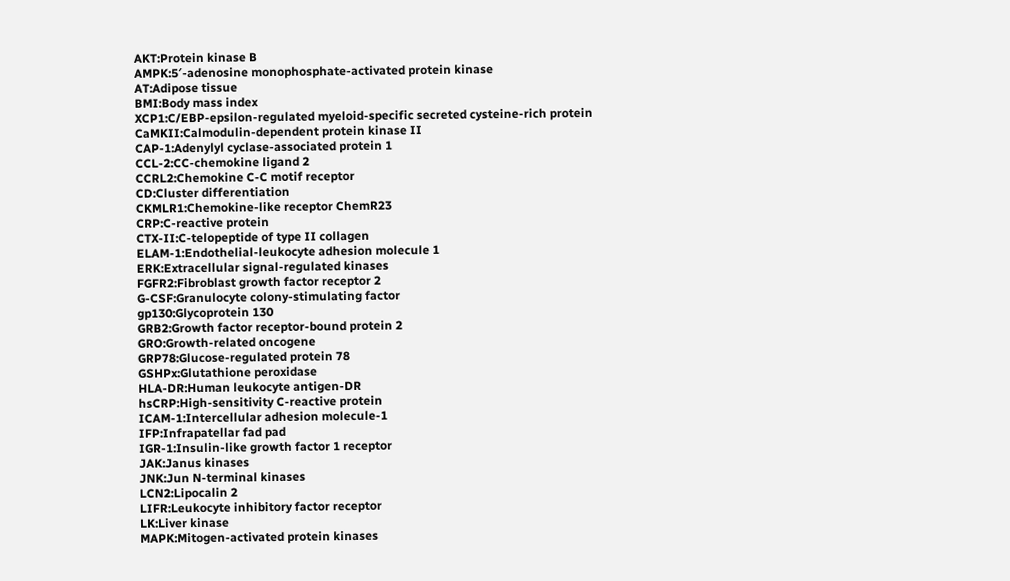AKT:Protein kinase B
AMPK:5′-adenosine monophosphate-activated protein kinase
AT:Adipose tissue
BMI:Body mass index
XCP1:C/EBP-epsilon-regulated myeloid-specific secreted cysteine-rich protein
CaMKII:Calmodulin-dependent protein kinase II
CAP-1:Adenylyl cyclase-associated protein 1
CCL-2:CC-chemokine ligand 2
CCRL2:Chemokine C-C motif receptor
CD:Cluster differentiation
CKMLR1:Chemokine-like receptor ChemR23
CRP:C-reactive protein
CTX-II:C-telopeptide of type II collagen
ELAM-1:Endothelial-leukocyte adhesion molecule 1
ERK:Extracellular signal-regulated kinases
FGFR2:Fibroblast growth factor receptor 2
G-CSF:Granulocyte colony-stimulating factor
gp130:Glycoprotein 130
GRB2:Growth factor receptor-bound protein 2
GRO:Growth-related oncogene
GRP78:Glucose-regulated protein 78
GSHPx:Glutathione peroxidase
HLA-DR:Human leukocyte antigen-DR
hsCRP:High-sensitivity C-reactive protein
ICAM-1:Intercellular adhesion molecule-1
IFP:Infrapatellar fad pad
IGR-1:Insulin-like growth factor 1 receptor
JAK:Janus kinases
JNK:Jun N-terminal kinases
LCN2:Lipocalin 2
LIFR:Leukocyte inhibitory factor receptor
LK:Liver kinase
MAPK:Mitogen-activated protein kinases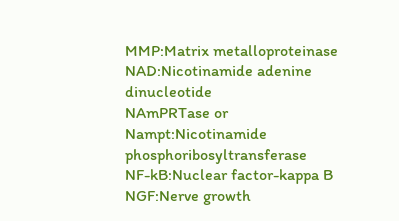MMP:Matrix metalloproteinase
NAD:Nicotinamide adenine dinucleotide
NAmPRTase or Nampt:Nicotinamide phosphoribosyltransferase
NF-kB:Nuclear factor-kappa B
NGF:Nerve growth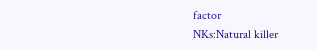factor
NKs:Natural killer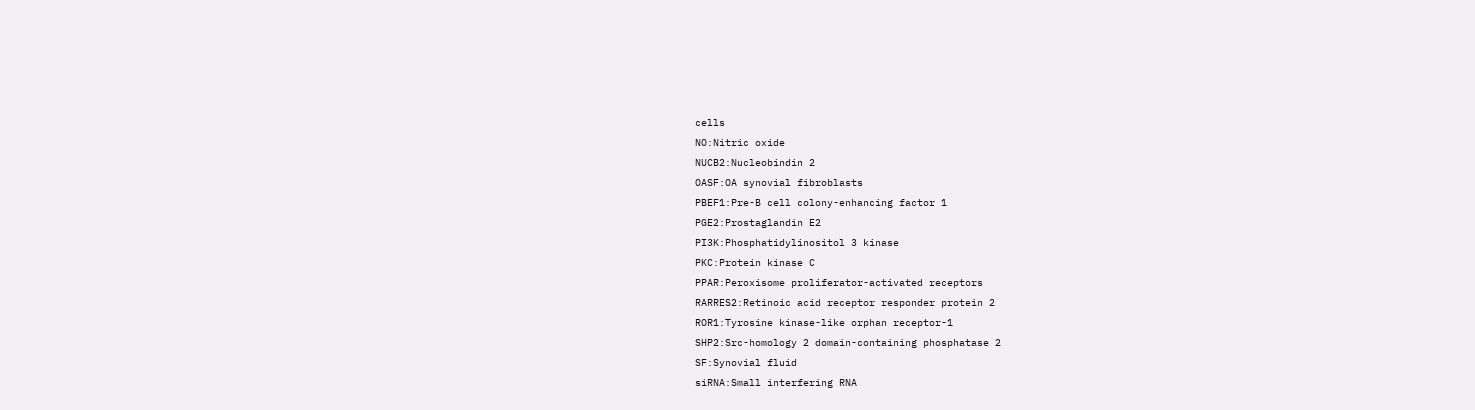cells
NO:Nitric oxide
NUCB2:Nucleobindin 2
OASF:OA synovial fibroblasts
PBEF1:Pre-B cell colony-enhancing factor 1
PGE2:Prostaglandin E2
PI3K:Phosphatidylinositol 3 kinase
PKC:Protein kinase C
PPAR:Peroxisome proliferator-activated receptors
RARRES2:Retinoic acid receptor responder protein 2
ROR1:Tyrosine kinase-like orphan receptor-1
SHP2:Src-homology 2 domain-containing phosphatase 2
SF:Synovial fluid
siRNA:Small interfering RNA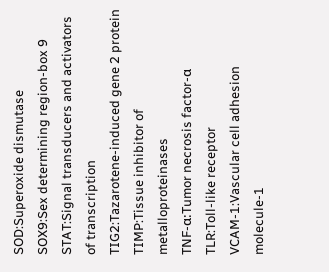SOD:Superoxide dismutase
SOX9:Sex determining region-box 9
STAT:Signal transducers and activators of transcription
TIG2:Tazarotene-induced gene 2 protein
TIMP:Tissue inhibitor of metalloproteinases
TNF-α:Tumor necrosis factor-α
TLR:Toll-like receptor
VCAM-1:Vascular cell adhesion molecule-1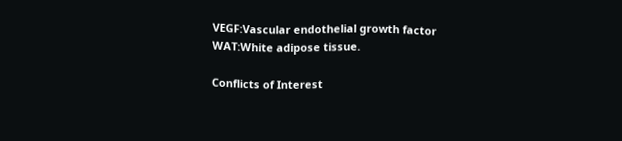VEGF:Vascular endothelial growth factor
WAT:White adipose tissue.

Conflicts of Interest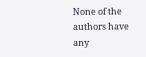None of the authors have any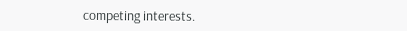competing interests.